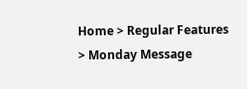Home > Regular Features > Monday Message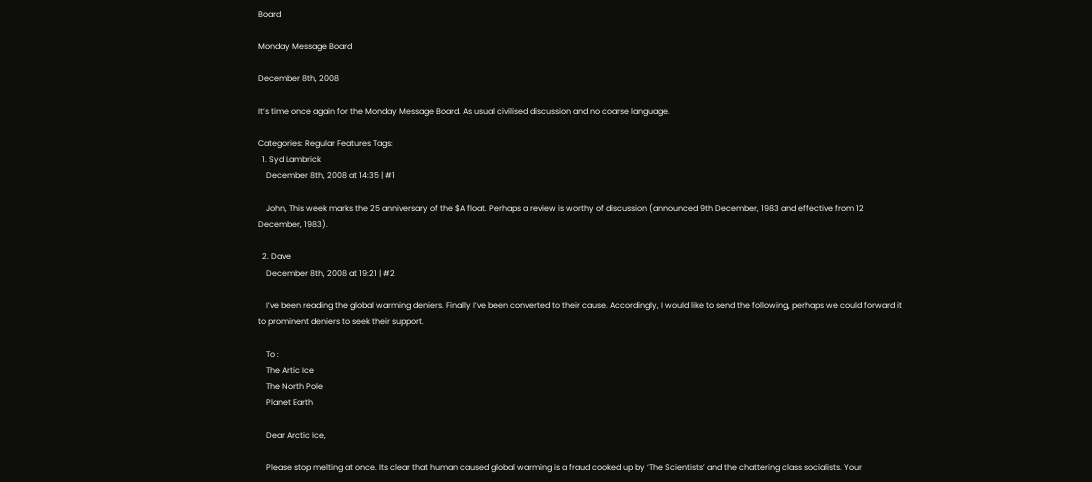Board

Monday Message Board

December 8th, 2008

It’s time once again for the Monday Message Board. As usual civilised discussion and no coarse language.

Categories: Regular Features Tags:
  1. Syd Lambrick
    December 8th, 2008 at 14:35 | #1

    John, This week marks the 25 anniversary of the $A float. Perhaps a review is worthy of discussion (announced 9th December, 1983 and effective from 12 December, 1983).

  2. Dave
    December 8th, 2008 at 19:21 | #2

    I’ve been reading the global warming deniers. Finally I’ve been converted to their cause. Accordingly, I would like to send the following, perhaps we could forward it to prominent deniers to seek their support.

    To :
    The Artic Ice
    The North Pole
    Planet Earth

    Dear Arctic Ice,

    Please stop melting at once. Its clear that human caused global warming is a fraud cooked up by ‘The Scientists’ and the chattering class socialists. Your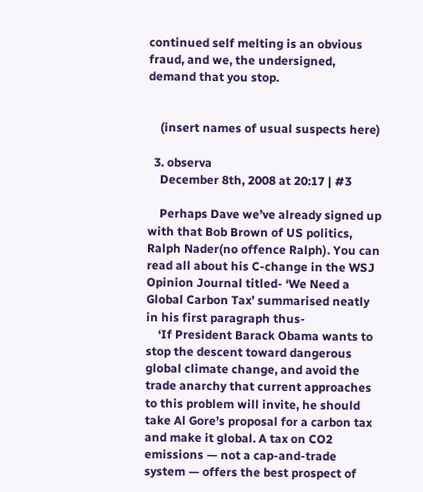continued self melting is an obvious fraud, and we, the undersigned, demand that you stop.


    (insert names of usual suspects here)

  3. observa
    December 8th, 2008 at 20:17 | #3

    Perhaps Dave we’ve already signed up with that Bob Brown of US politics, Ralph Nader(no offence Ralph). You can read all about his C-change in the WSJ Opinion Journal titled- ‘We Need a Global Carbon Tax’ summarised neatly in his first paragraph thus-
    ‘If President Barack Obama wants to stop the descent toward dangerous global climate change, and avoid the trade anarchy that current approaches to this problem will invite, he should take Al Gore’s proposal for a carbon tax and make it global. A tax on CO2 emissions — not a cap-and-trade system — offers the best prospect of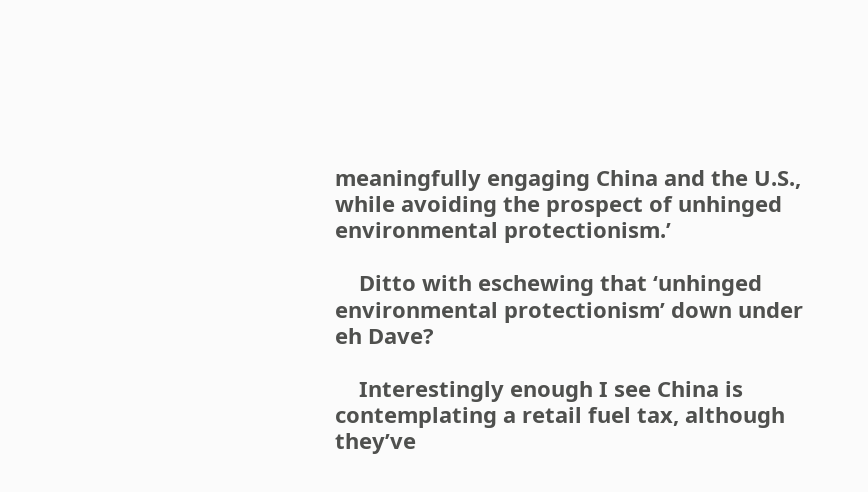meaningfully engaging China and the U.S., while avoiding the prospect of unhinged environmental protectionism.’

    Ditto with eschewing that ‘unhinged environmental protectionism’ down under eh Dave?

    Interestingly enough I see China is contemplating a retail fuel tax, although they’ve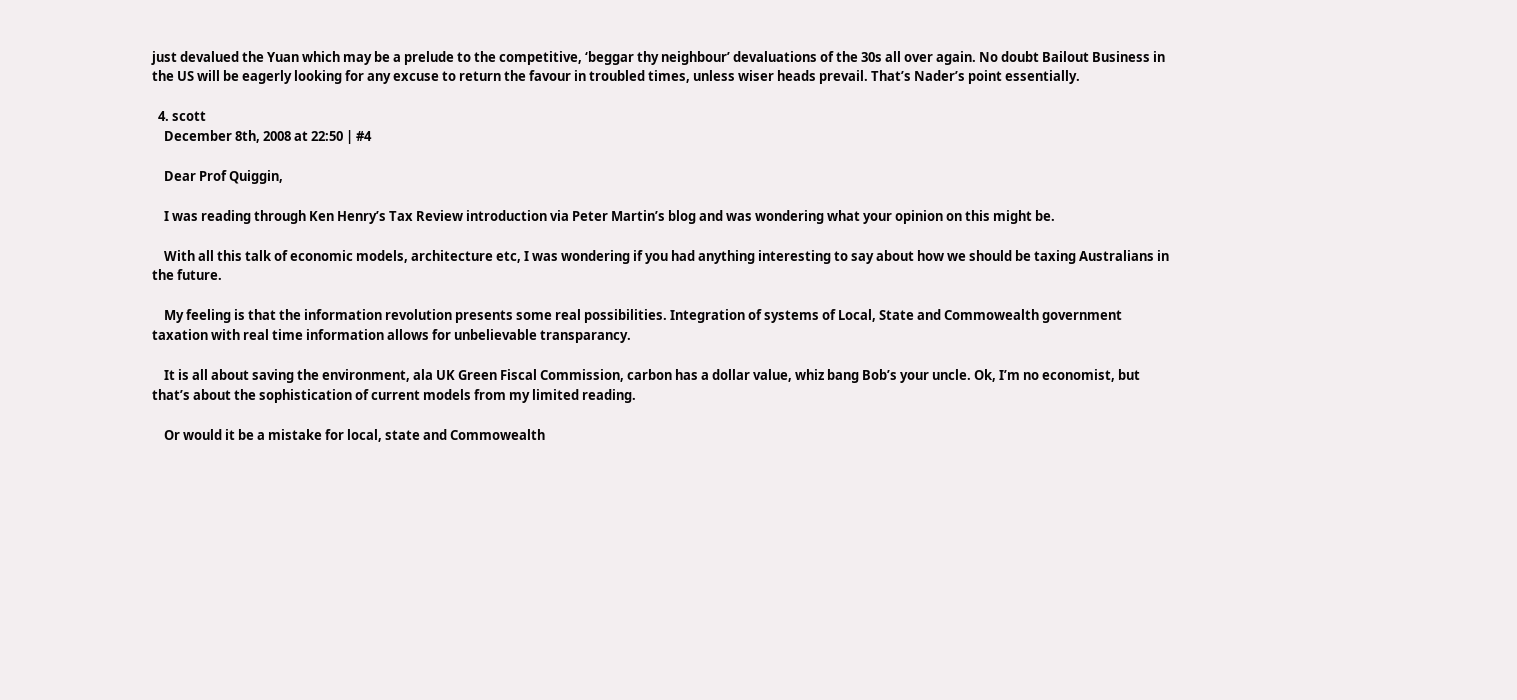just devalued the Yuan which may be a prelude to the competitive, ‘beggar thy neighbour’ devaluations of the 30s all over again. No doubt Bailout Business in the US will be eagerly looking for any excuse to return the favour in troubled times, unless wiser heads prevail. That’s Nader’s point essentially.

  4. scott
    December 8th, 2008 at 22:50 | #4

    Dear Prof Quiggin,

    I was reading through Ken Henry’s Tax Review introduction via Peter Martin’s blog and was wondering what your opinion on this might be.

    With all this talk of economic models, architecture etc, I was wondering if you had anything interesting to say about how we should be taxing Australians in the future.

    My feeling is that the information revolution presents some real possibilities. Integration of systems of Local, State and Commowealth government taxation with real time information allows for unbelievable transparancy.

    It is all about saving the environment, ala UK Green Fiscal Commission, carbon has a dollar value, whiz bang Bob’s your uncle. Ok, I’m no economist, but that’s about the sophistication of current models from my limited reading.

    Or would it be a mistake for local, state and Commowealth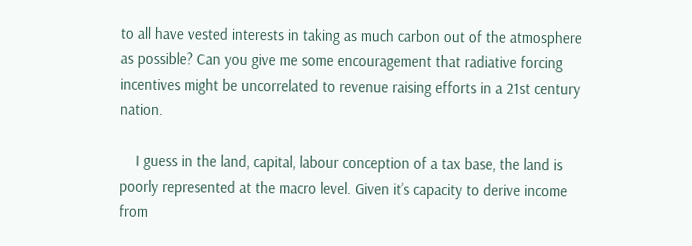to all have vested interests in taking as much carbon out of the atmosphere as possible? Can you give me some encouragement that radiative forcing incentives might be uncorrelated to revenue raising efforts in a 21st century nation.

    I guess in the land, capital, labour conception of a tax base, the land is poorly represented at the macro level. Given it’s capacity to derive income from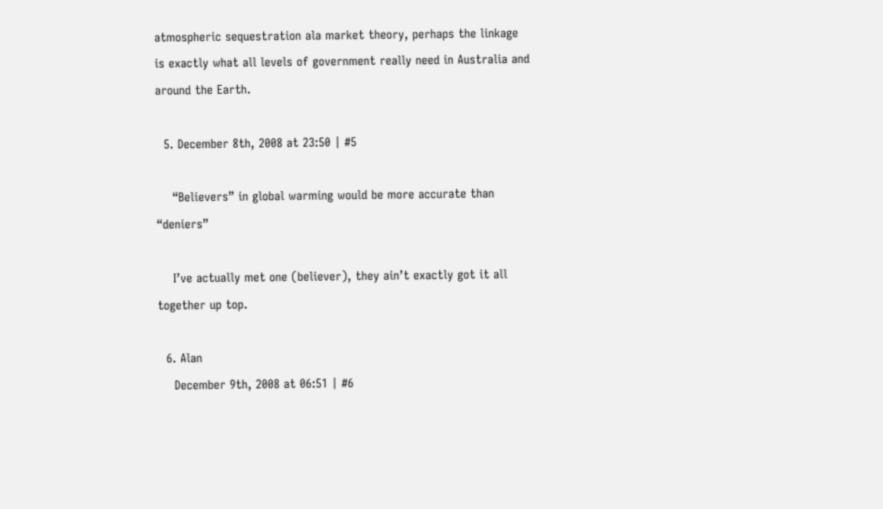atmospheric sequestration ala market theory, perhaps the linkage is exactly what all levels of government really need in Australia and around the Earth.

  5. December 8th, 2008 at 23:50 | #5

    “Believers” in global warming would be more accurate than “deniers”

    I’ve actually met one (believer), they ain’t exactly got it all together up top.

  6. Alan
    December 9th, 2008 at 06:51 | #6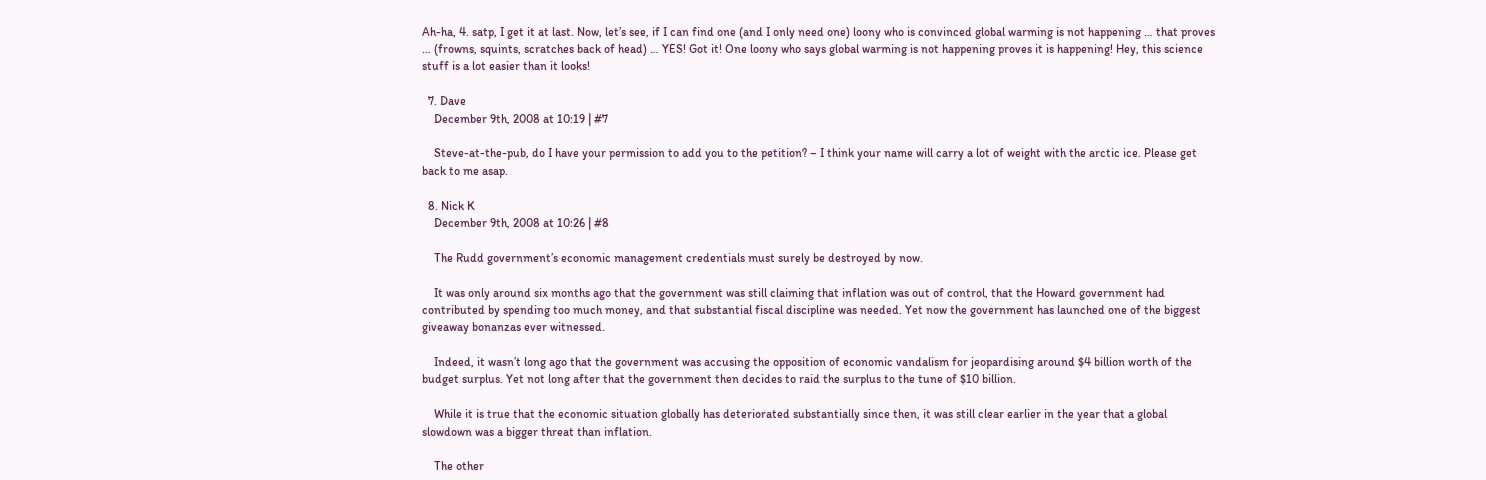Ah-ha, 4. satp, I get it at last. Now, let’s see, if I can find one (and I only need one) loony who is convinced global warming is not happening … that proves … (frowns, squints, scratches back of head) … YES! Got it! One loony who says global warming is not happening proves it is happening! Hey, this science stuff is a lot easier than it looks!

  7. Dave
    December 9th, 2008 at 10:19 | #7

    Steve-at-the-pub, do I have your permission to add you to the petition? – I think your name will carry a lot of weight with the arctic ice. Please get back to me asap.

  8. Nick K
    December 9th, 2008 at 10:26 | #8

    The Rudd government’s economic management credentials must surely be destroyed by now.

    It was only around six months ago that the government was still claiming that inflation was out of control, that the Howard government had contributed by spending too much money, and that substantial fiscal discipline was needed. Yet now the government has launched one of the biggest giveaway bonanzas ever witnessed.

    Indeed, it wasn’t long ago that the government was accusing the opposition of economic vandalism for jeopardising around $4 billion worth of the budget surplus. Yet not long after that the government then decides to raid the surplus to the tune of $10 billion.

    While it is true that the economic situation globally has deteriorated substantially since then, it was still clear earlier in the year that a global slowdown was a bigger threat than inflation.

    The other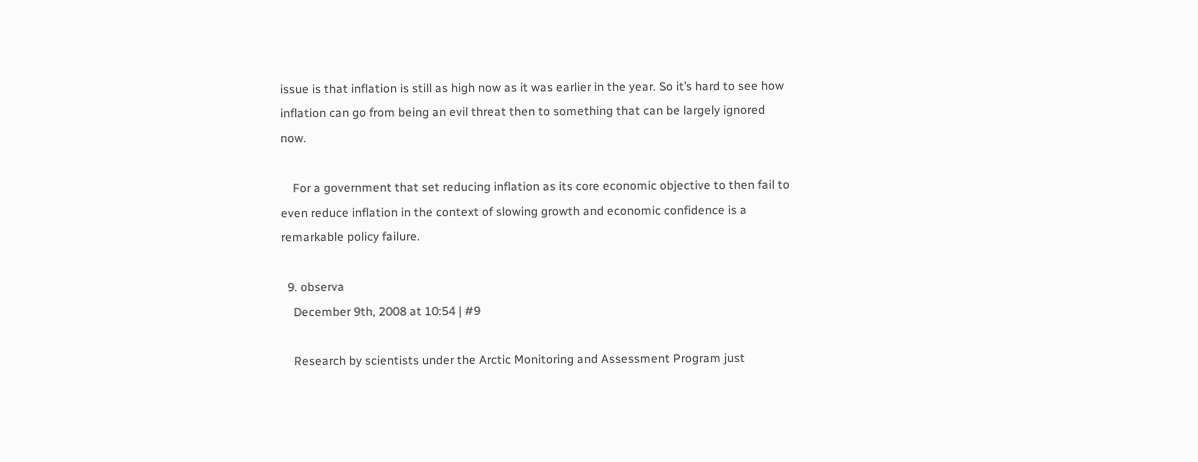issue is that inflation is still as high now as it was earlier in the year. So it’s hard to see how inflation can go from being an evil threat then to something that can be largely ignored now.

    For a government that set reducing inflation as its core economic objective to then fail to even reduce inflation in the context of slowing growth and economic confidence is a remarkable policy failure.

  9. observa
    December 9th, 2008 at 10:54 | #9

    Research by scientists under the Arctic Monitoring and Assessment Program just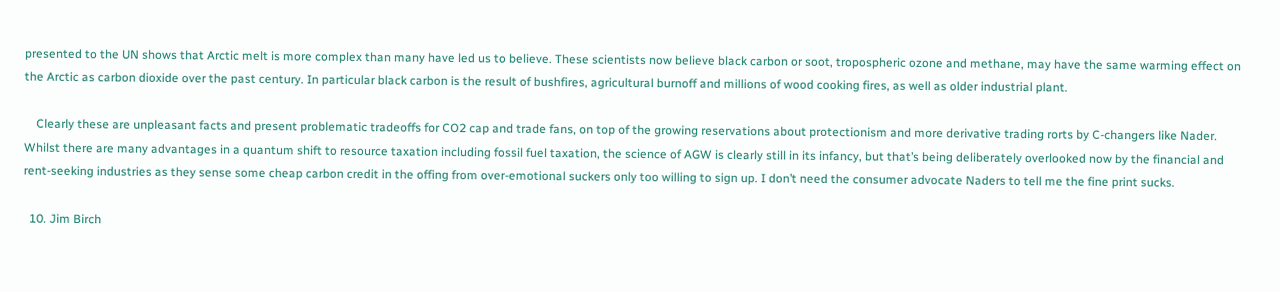presented to the UN shows that Arctic melt is more complex than many have led us to believe. These scientists now believe black carbon or soot, tropospheric ozone and methane, may have the same warming effect on the Arctic as carbon dioxide over the past century. In particular black carbon is the result of bushfires, agricultural burnoff and millions of wood cooking fires, as well as older industrial plant.

    Clearly these are unpleasant facts and present problematic tradeoffs for CO2 cap and trade fans, on top of the growing reservations about protectionism and more derivative trading rorts by C-changers like Nader. Whilst there are many advantages in a quantum shift to resource taxation including fossil fuel taxation, the science of AGW is clearly still in its infancy, but that’s being deliberately overlooked now by the financial and rent-seeking industries as they sense some cheap carbon credit in the offing from over-emotional suckers only too willing to sign up. I don’t need the consumer advocate Naders to tell me the fine print sucks.

  10. Jim Birch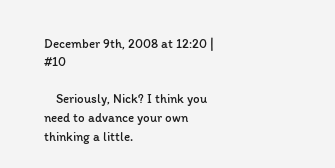December 9th, 2008 at 12:20 | #10

    Seriously, Nick? I think you need to advance your own thinking a little.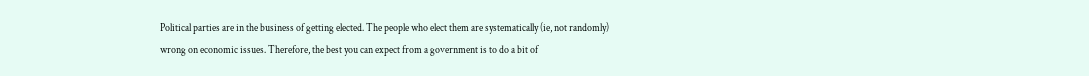Political parties are in the business of getting elected. The people who elect them are systematically (ie, not randomly) wrong on economic issues. Therefore, the best you can expect from a government is to do a bit of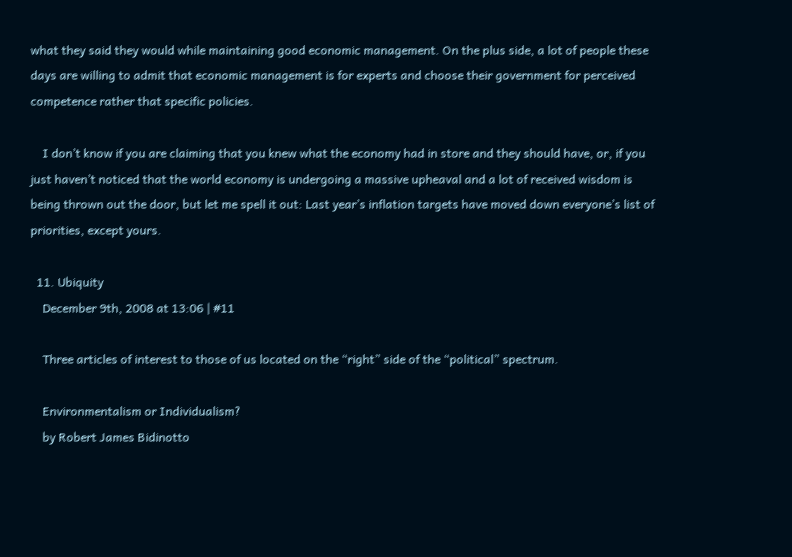what they said they would while maintaining good economic management. On the plus side, a lot of people these days are willing to admit that economic management is for experts and choose their government for perceived competence rather that specific policies.

    I don’t know if you are claiming that you knew what the economy had in store and they should have, or, if you just haven’t noticed that the world economy is undergoing a massive upheaval and a lot of received wisdom is being thrown out the door, but let me spell it out: Last year’s inflation targets have moved down everyone’s list of priorities, except yours.

  11. Ubiquity
    December 9th, 2008 at 13:06 | #11

    Three articles of interest to those of us located on the “right” side of the “political” spectrum.

    Environmentalism or Individualism?
    by Robert James Bidinotto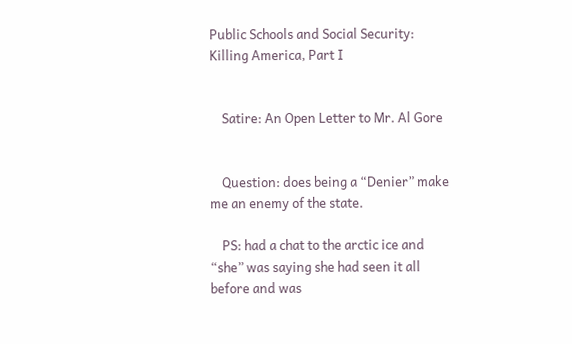Public Schools and Social Security: Killing America, Part I


    Satire: An Open Letter to Mr. Al Gore


    Question: does being a “Denier” make me an enemy of the state.

    PS: had a chat to the arctic ice and “she” was saying she had seen it all before and was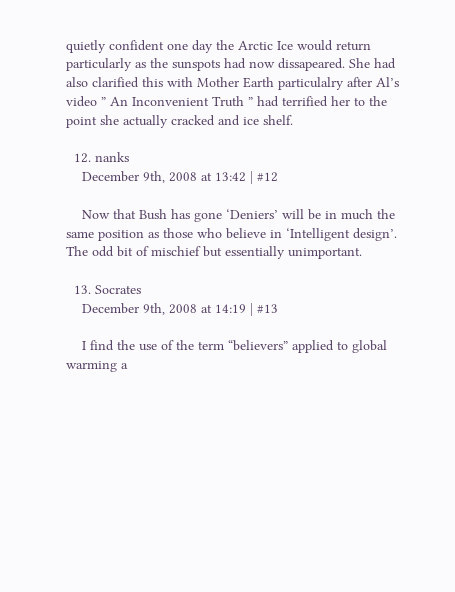quietly confident one day the Arctic Ice would return particularly as the sunspots had now dissapeared. She had also clarified this with Mother Earth particulalry after Al’s video ” An Inconvenient Truth ” had terrified her to the point she actually cracked and ice shelf.

  12. nanks
    December 9th, 2008 at 13:42 | #12

    Now that Bush has gone ‘Deniers’ will be in much the same position as those who believe in ‘Intelligent design’. The odd bit of mischief but essentially unimportant.

  13. Socrates
    December 9th, 2008 at 14:19 | #13

    I find the use of the term “believers” applied to global warming a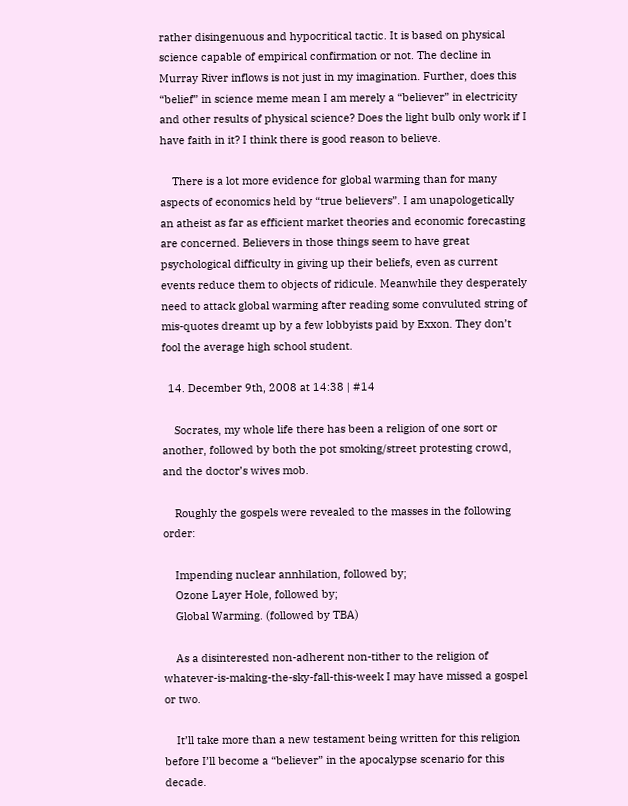rather disingenuous and hypocritical tactic. It is based on physical science capable of empirical confirmation or not. The decline in Murray River inflows is not just in my imagination. Further, does this “belief” in science meme mean I am merely a “believer” in electricity and other results of physical science? Does the light bulb only work if I have faith in it? I think there is good reason to believe.

    There is a lot more evidence for global warming than for many aspects of economics held by “true believers”. I am unapologetically an atheist as far as efficient market theories and economic forecasting are concerned. Believers in those things seem to have great psychological difficulty in giving up their beliefs, even as current events reduce them to objects of ridicule. Meanwhile they desperately need to attack global warming after reading some convuluted string of mis-quotes dreamt up by a few lobbyists paid by Exxon. They don’t fool the average high school student.

  14. December 9th, 2008 at 14:38 | #14

    Socrates, my whole life there has been a religion of one sort or another, followed by both the pot smoking/street protesting crowd, and the doctor’s wives mob.

    Roughly the gospels were revealed to the masses in the following order:

    Impending nuclear annhilation, followed by;
    Ozone Layer Hole, followed by;
    Global Warming. (followed by TBA)

    As a disinterested non-adherent non-tither to the religion of whatever-is-making-the-sky-fall-this-week I may have missed a gospel or two.

    It’ll take more than a new testament being written for this religion before I’ll become a “believer” in the apocalypse scenario for this decade.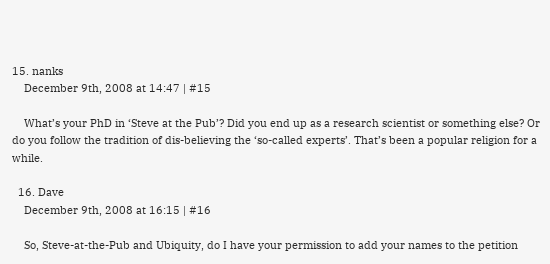15. nanks
    December 9th, 2008 at 14:47 | #15

    What’s your PhD in ‘Steve at the Pub’? Did you end up as a research scientist or something else? Or do you follow the tradition of dis-believing the ‘so-called experts’. That’s been a popular religion for a while.

  16. Dave
    December 9th, 2008 at 16:15 | #16

    So, Steve-at-the-Pub and Ubiquity, do I have your permission to add your names to the petition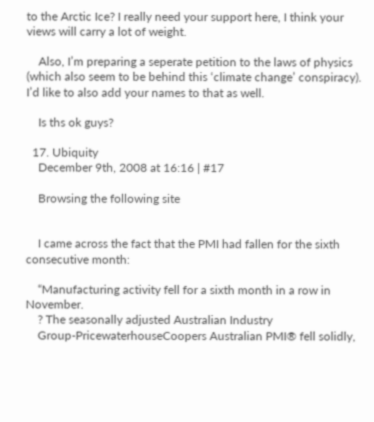to the Arctic Ice? I really need your support here, I think your views will carry a lot of weight.

    Also, I’m preparing a seperate petition to the laws of physics (which also seem to be behind this ‘climate change’ conspiracy). I’d like to also add your names to that as well.

    Is ths ok guys?

  17. Ubiquity
    December 9th, 2008 at 16:16 | #17

    Browsing the following site


    I came across the fact that the PMI had fallen for the sixth consecutive month:

    “Manufacturing activity fell for a sixth month in a row in November.
    ? The seasonally adjusted Australian Industry
    Group-PricewaterhouseCoopers Australian PMI® fell solidly,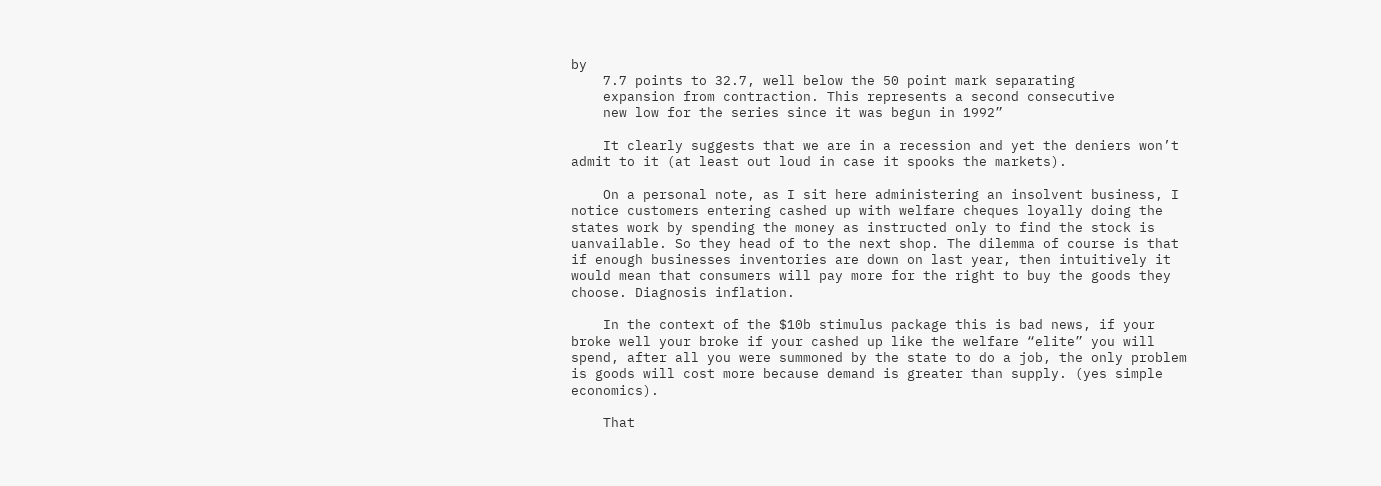by
    7.7 points to 32.7, well below the 50 point mark separating
    expansion from contraction. This represents a second consecutive
    new low for the series since it was begun in 1992”

    It clearly suggests that we are in a recession and yet the deniers won’t admit to it (at least out loud in case it spooks the markets).

    On a personal note, as I sit here administering an insolvent business, I notice customers entering cashed up with welfare cheques loyally doing the states work by spending the money as instructed only to find the stock is uanvailable. So they head of to the next shop. The dilemma of course is that if enough businesses inventories are down on last year, then intuitively it would mean that consumers will pay more for the right to buy the goods they choose. Diagnosis inflation.

    In the context of the $10b stimulus package this is bad news, if your broke well your broke if your cashed up like the welfare “elite” you will spend, after all you were summoned by the state to do a job, the only problem is goods will cost more because demand is greater than supply. (yes simple economics).

    That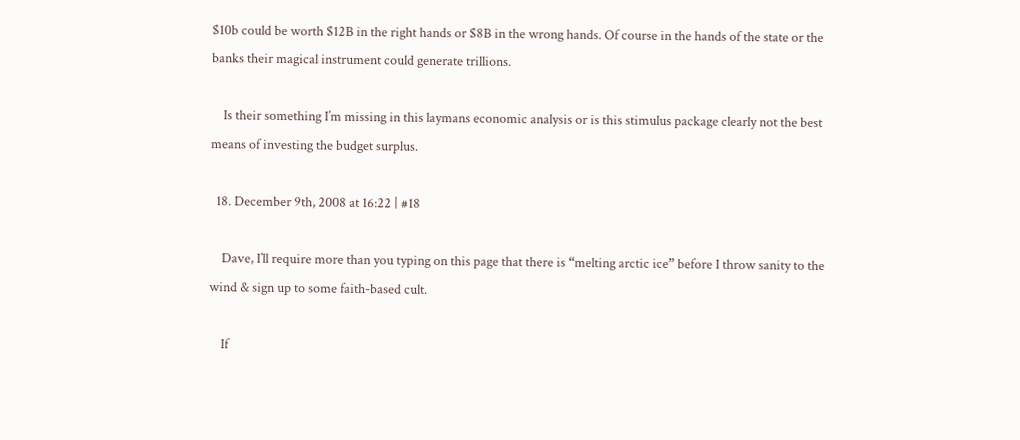$10b could be worth $12B in the right hands or $8B in the wrong hands. Of course in the hands of the state or the banks their magical instrument could generate trillions.

    Is their something I’m missing in this laymans economic analysis or is this stimulus package clearly not the best means of investing the budget surplus.

  18. December 9th, 2008 at 16:22 | #18

    Dave, I’ll require more than you typing on this page that there is “melting arctic ice” before I throw sanity to the wind & sign up to some faith-based cult.

    If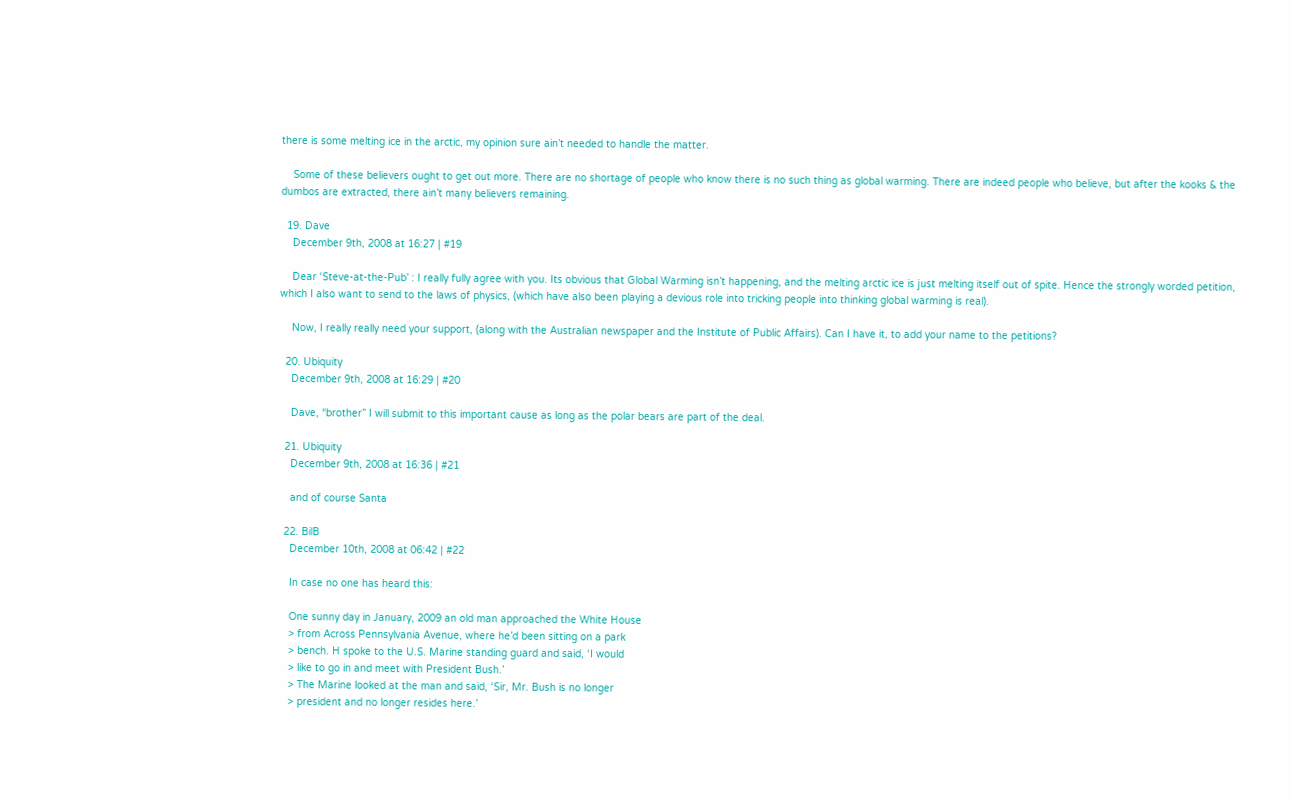there is some melting ice in the arctic, my opinion sure ain’t needed to handle the matter.

    Some of these believers ought to get out more. There are no shortage of people who know there is no such thing as global warming. There are indeed people who believe, but after the kooks & the dumbos are extracted, there ain’t many believers remaining.

  19. Dave
    December 9th, 2008 at 16:27 | #19

    Dear ‘Steve-at-the-Pub’ : I really fully agree with you. Its obvious that Global Warming isn’t happening, and the melting arctic ice is just melting itself out of spite. Hence the strongly worded petition, which I also want to send to the laws of physics, (which have also been playing a devious role into tricking people into thinking global warming is real).

    Now, I really really need your support, (along with the Australian newspaper and the Institute of Public Affairs). Can I have it, to add your name to the petitions?

  20. Ubiquity
    December 9th, 2008 at 16:29 | #20

    Dave, “brother” I will submit to this important cause as long as the polar bears are part of the deal.

  21. Ubiquity
    December 9th, 2008 at 16:36 | #21

    and of course Santa

  22. BilB
    December 10th, 2008 at 06:42 | #22

    In case no one has heard this:

    One sunny day in January, 2009 an old man approached the White House
    > from Across Pennsylvania Avenue, where he’d been sitting on a park
    > bench. H spoke to the U.S. Marine standing guard and said, ‘I would
    > like to go in and meet with President Bush.’
    > The Marine looked at the man and said, ‘Sir, Mr. Bush is no longer
    > president and no longer resides here.’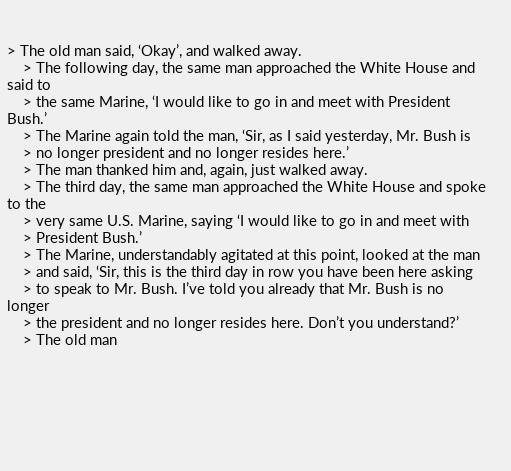> The old man said, ‘Okay’, and walked away.
    > The following day, the same man approached the White House and said to
    > the same Marine, ‘I would like to go in and meet with President Bush.’
    > The Marine again told the man, ‘Sir, as I said yesterday, Mr. Bush is
    > no longer president and no longer resides here.’
    > The man thanked him and, again, just walked away.
    > The third day, the same man approached the White House and spoke to the
    > very same U.S. Marine, saying ‘I would like to go in and meet with
    > President Bush.’
    > The Marine, understandably agitated at this point, looked at the man
    > and said, ‘Sir, this is the third day in row you have been here asking
    > to speak to Mr. Bush. I’ve told you already that Mr. Bush is no longer
    > the president and no longer resides here. Don’t you understand?’
    > The old man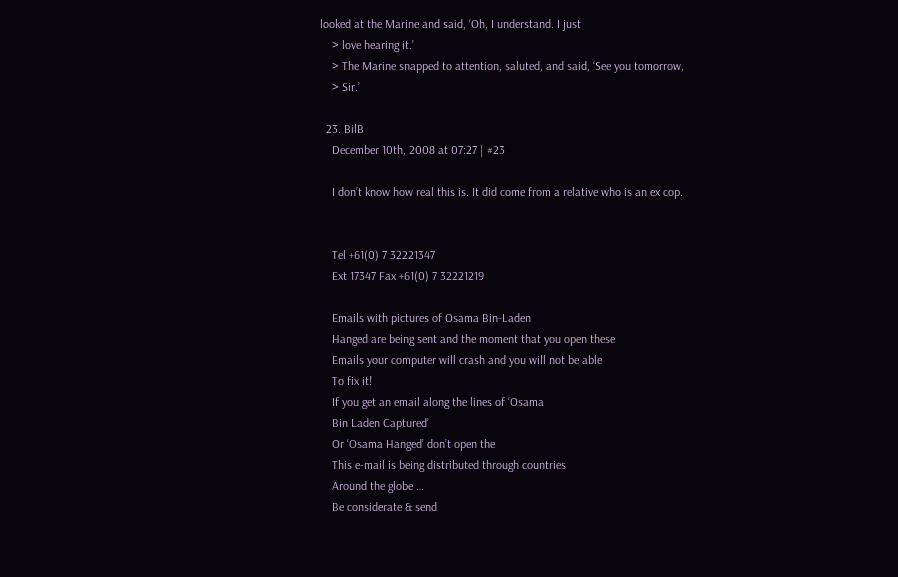looked at the Marine and said, ‘Oh, I understand. I just
    > love hearing it.’
    > The Marine snapped to attention, saluted, and said, ‘See you tomorrow,
    > Sir.’

  23. BilB
    December 10th, 2008 at 07:27 | #23

    I don’t know how real this is. It did come from a relative who is an ex cop.


    Tel +61(0) 7 32221347
    Ext 17347 Fax +61(0) 7 32221219

    Emails with pictures of Osama Bin-Laden
    Hanged are being sent and the moment that you open these
    Emails your computer will crash and you will not be able
    To fix it!
    If you get an email along the lines of ‘Osama
    Bin Laden Captured’
    Or ‘Osama Hanged’ don’t open the
    This e-mail is being distributed through countries
    Around the globe …
    Be considerate & send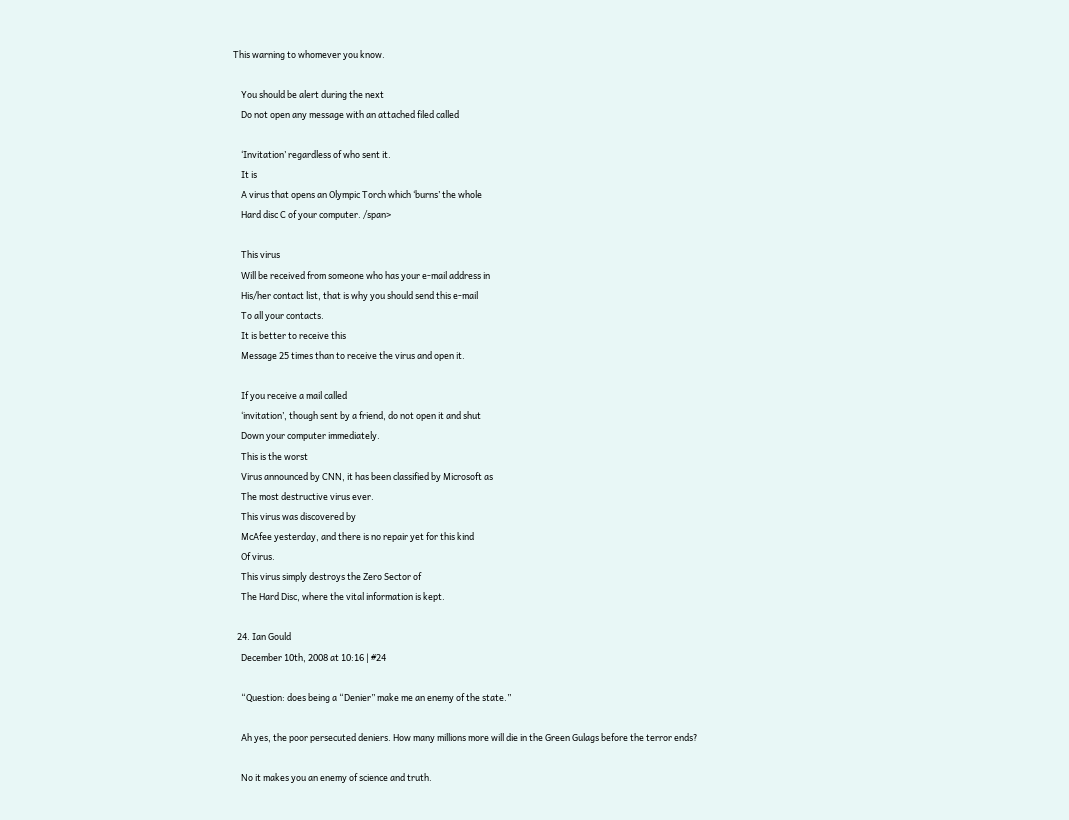This warning to whomever you know.

    You should be alert during the next
    Do not open any message with an attached filed called

    ‘Invitation’ regardless of who sent it.
    It is
    A virus that opens an Olympic Torch which ‘burns’ the whole
    Hard disc C of your computer. /span>

    This virus
    Will be received from someone who has your e-mail address in
    His/her contact list, that is why you should send this e-mail
    To all your contacts.
    It is better to receive this
    Message 25 times than to receive the virus and open it.

    If you receive a mail called
    ‘invitation’, though sent by a friend, do not open it and shut
    Down your computer immediately.
    This is the worst
    Virus announced by CNN, it has been classified by Microsoft as
    The most destructive virus ever.
    This virus was discovered by
    McAfee yesterday, and there is no repair yet for this kind
    Of virus.
    This virus simply destroys the Zero Sector of
    The Hard Disc, where the vital information is kept.

  24. Ian Gould
    December 10th, 2008 at 10:16 | #24

    “Question: does being a “Denier” make me an enemy of the state.”

    Ah yes, the poor persecuted deniers. How many millions more will die in the Green Gulags before the terror ends?

    No it makes you an enemy of science and truth.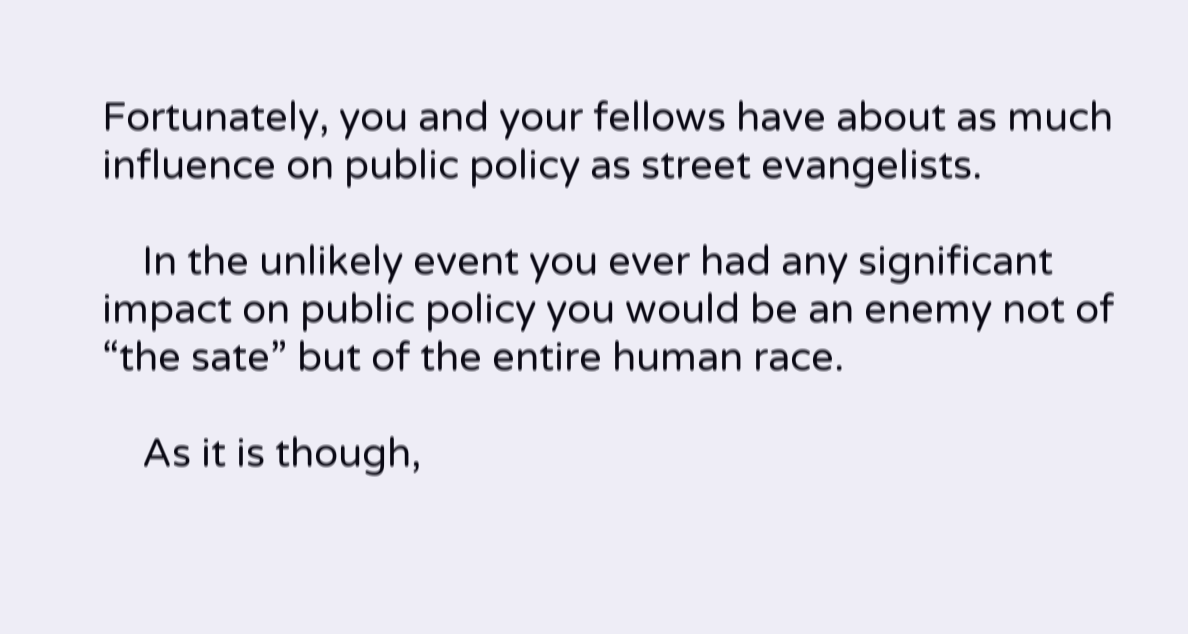Fortunately, you and your fellows have about as much influence on public policy as street evangelists.

    In the unlikely event you ever had any significant impact on public policy you would be an enemy not of “the sate” but of the entire human race.

    As it is though,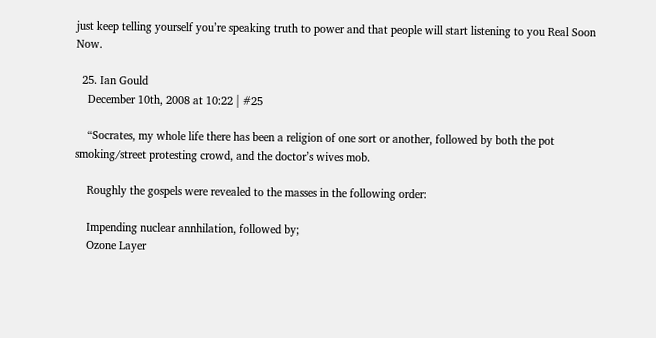just keep telling yourself you’re speaking truth to power and that people will start listening to you Real Soon Now.

  25. Ian Gould
    December 10th, 2008 at 10:22 | #25

    “Socrates, my whole life there has been a religion of one sort or another, followed by both the pot smoking/street protesting crowd, and the doctor’s wives mob.

    Roughly the gospels were revealed to the masses in the following order:

    Impending nuclear annhilation, followed by;
    Ozone Layer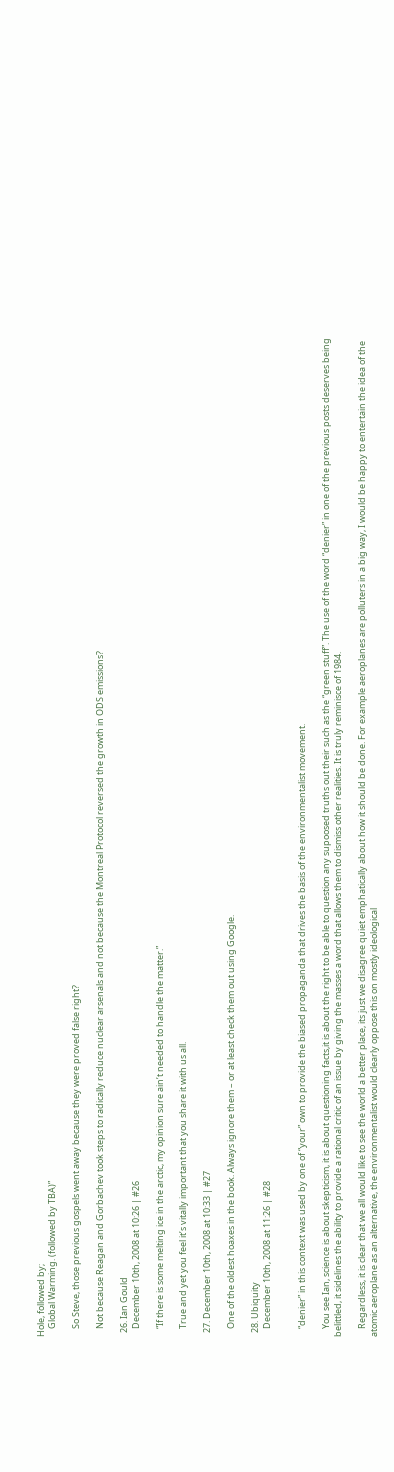Hole, followed by;
    Global Warming. (followed by TBA)”

    So Steve, those previous gospels went away because they were proved false right?

    Not because Reagan and Gorbachev took steps to radically reduce nuclear arsenals and not because the Montreal Protocol reversed the growth in ODS emissions?

  26. Ian Gould
    December 10th, 2008 at 10:26 | #26

    “If there is some melting ice in the arctic, my opinion sure ain’t needed to handle the matter.”

    True and yet you feel it’s vitally important that you share it with us all.

  27. December 10th, 2008 at 10:33 | #27

    One of the oldest hoaxes in the book. Always ignore them – or at least check them out using Google.

  28. Ubiquity
    December 10th, 2008 at 11:26 | #28


    “denier” in this context was used by one of “your” own to provide the biased propaganda that drives the basis of the environmentalist movement.

    You see Ian, science is about skepticism, it is about questioning facts,it is about the right to be able to question any supoosed truths out their such as the “green stuff”. The use of the word “denier” in one of the previous posts deserves being belittled, it sidelines the ability to provide a rational critic of an issue by giving the masses a word that allows them to dismiss other realities. It is truly reminisce of 1984.

    Regardless, it is clear that we all would like to see the world a better place, its just we disagree quiet emphatically about how it should be done. For example aeroplanes are polluters in a big way, I would be happy to entertain the idea of the atomic aeroplane as an alternative, the environmentalist would clearly oppose this on mostly ideological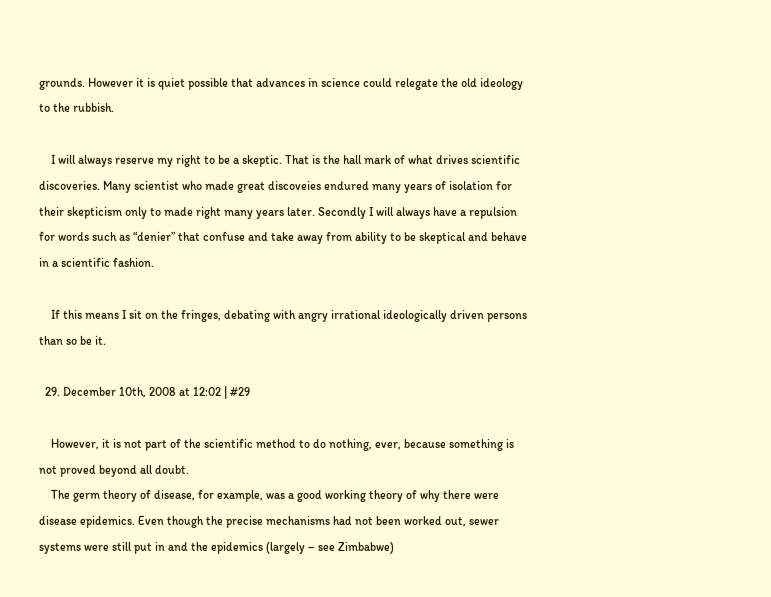grounds. However it is quiet possible that advances in science could relegate the old ideology to the rubbish.

    I will always reserve my right to be a skeptic. That is the hall mark of what drives scientific discoveries. Many scientist who made great discoveies endured many years of isolation for their skepticism only to made right many years later. Secondly I will always have a repulsion for words such as “denier” that confuse and take away from ability to be skeptical and behave in a scientific fashion.

    If this means I sit on the fringes, debating with angry irrational ideologically driven persons than so be it.

  29. December 10th, 2008 at 12:02 | #29

    However, it is not part of the scientific method to do nothing, ever, because something is not proved beyond all doubt.
    The germ theory of disease, for example, was a good working theory of why there were disease epidemics. Even though the precise mechanisms had not been worked out, sewer systems were still put in and the epidemics (largely – see Zimbabwe)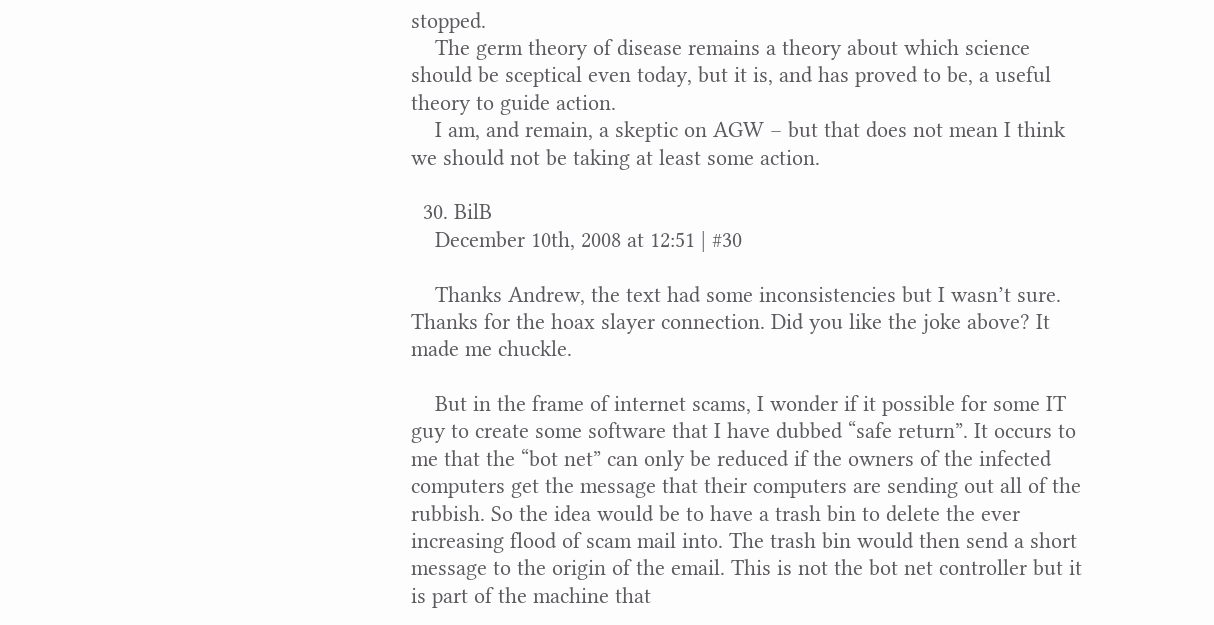stopped.
    The germ theory of disease remains a theory about which science should be sceptical even today, but it is, and has proved to be, a useful theory to guide action.
    I am, and remain, a skeptic on AGW – but that does not mean I think we should not be taking at least some action.

  30. BilB
    December 10th, 2008 at 12:51 | #30

    Thanks Andrew, the text had some inconsistencies but I wasn’t sure. Thanks for the hoax slayer connection. Did you like the joke above? It made me chuckle.

    But in the frame of internet scams, I wonder if it possible for some IT guy to create some software that I have dubbed “safe return”. It occurs to me that the “bot net” can only be reduced if the owners of the infected computers get the message that their computers are sending out all of the rubbish. So the idea would be to have a trash bin to delete the ever increasing flood of scam mail into. The trash bin would then send a short message to the origin of the email. This is not the bot net controller but it is part of the machine that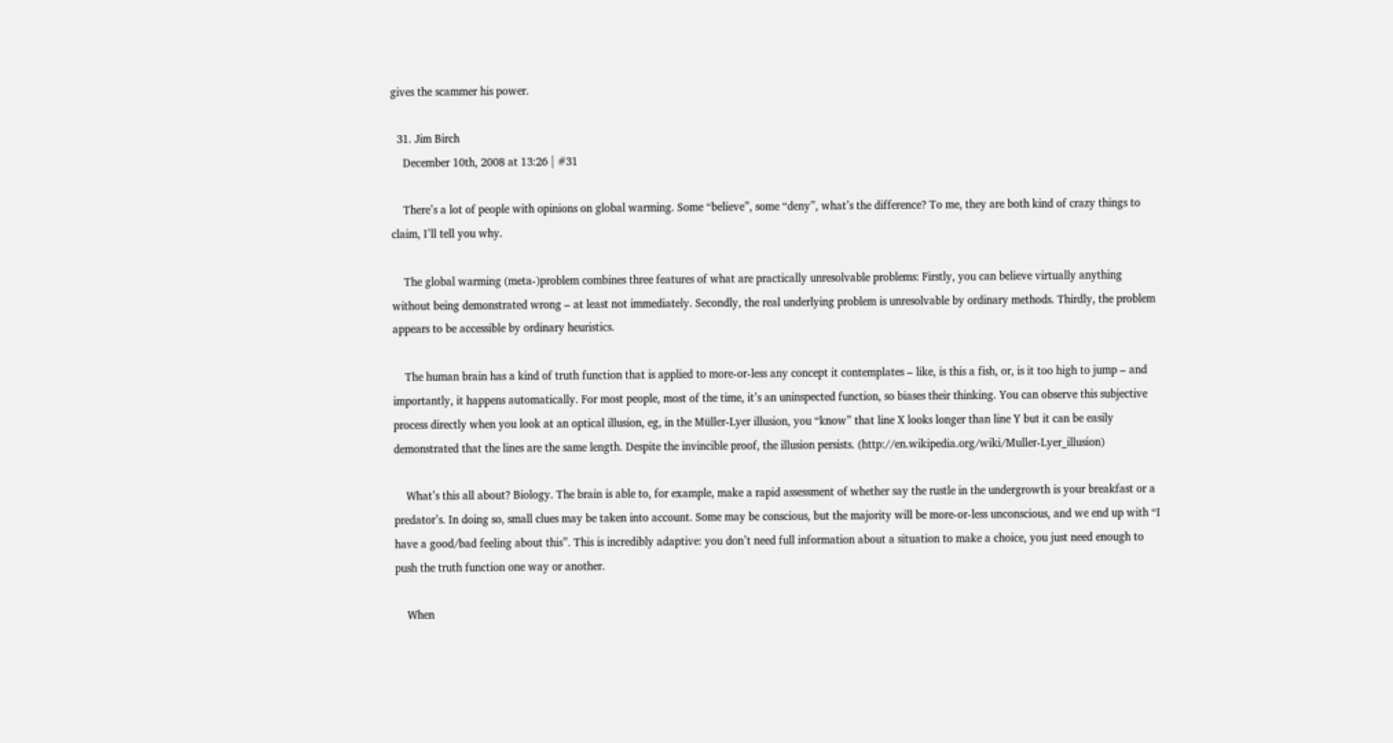gives the scammer his power.

  31. Jim Birch
    December 10th, 2008 at 13:26 | #31

    There’s a lot of people with opinions on global warming. Some “believe”, some “deny”, what’s the difference? To me, they are both kind of crazy things to claim, I’ll tell you why.

    The global warming (meta-)problem combines three features of what are practically unresolvable problems: Firstly, you can believe virtually anything without being demonstrated wrong – at least not immediately. Secondly, the real underlying problem is unresolvable by ordinary methods. Thirdly, the problem appears to be accessible by ordinary heuristics.

    The human brain has a kind of truth function that is applied to more-or-less any concept it contemplates – like, is this a fish, or, is it too high to jump – and importantly, it happens automatically. For most people, most of the time, it’s an uninspected function, so biases their thinking. You can observe this subjective process directly when you look at an optical illusion, eg, in the Müller-Lyer illusion, you “know” that line X looks longer than line Y but it can be easily demonstrated that the lines are the same length. Despite the invincible proof, the illusion persists. (http://en.wikipedia.org/wiki/Muller-Lyer_illusion)

    What’s this all about? Biology. The brain is able to, for example, make a rapid assessment of whether say the rustle in the undergrowth is your breakfast or a predator’s. In doing so, small clues may be taken into account. Some may be conscious, but the majority will be more-or-less unconscious, and we end up with “I have a good/bad feeling about this”. This is incredibly adaptive: you don’t need full information about a situation to make a choice, you just need enough to push the truth function one way or another.

    When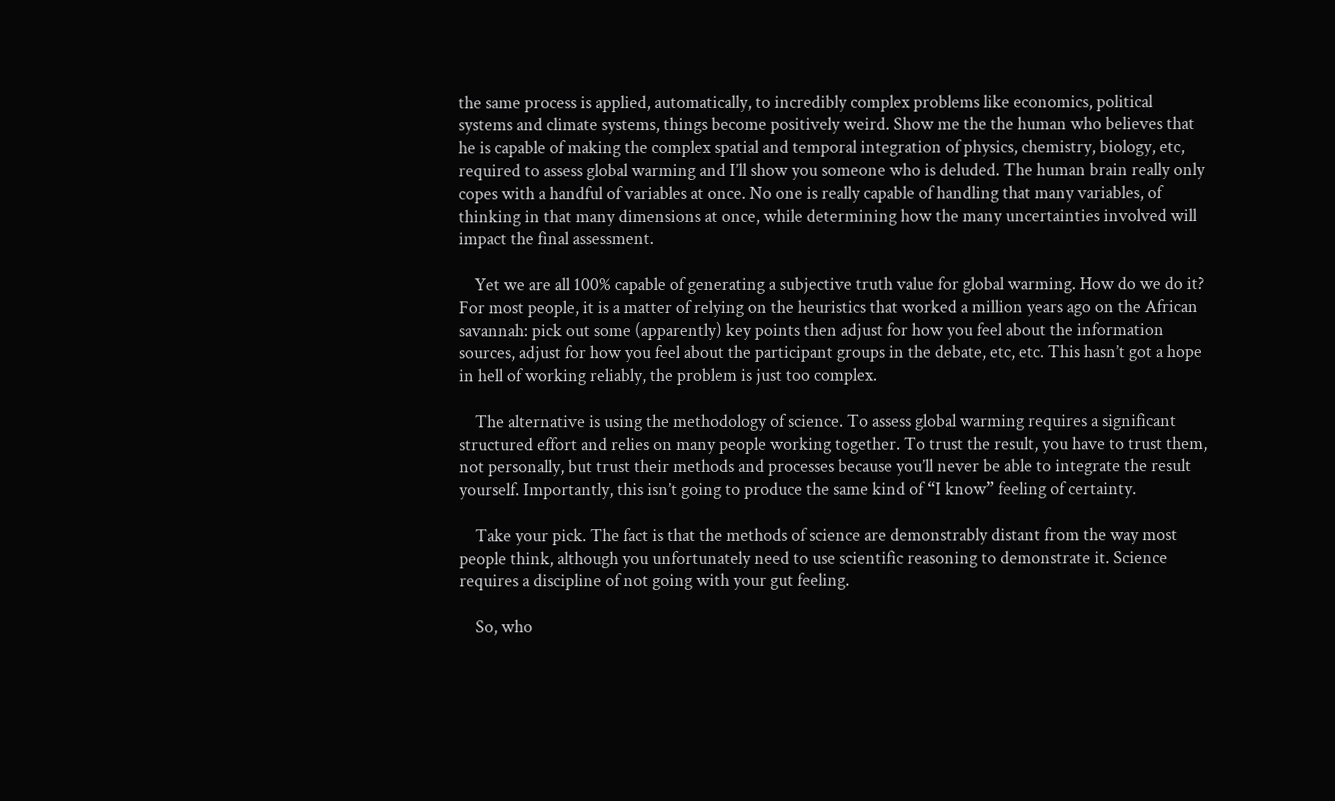the same process is applied, automatically, to incredibly complex problems like economics, political systems and climate systems, things become positively weird. Show me the the human who believes that he is capable of making the complex spatial and temporal integration of physics, chemistry, biology, etc, required to assess global warming and I’ll show you someone who is deluded. The human brain really only copes with a handful of variables at once. No one is really capable of handling that many variables, of thinking in that many dimensions at once, while determining how the many uncertainties involved will impact the final assessment.

    Yet we are all 100% capable of generating a subjective truth value for global warming. How do we do it? For most people, it is a matter of relying on the heuristics that worked a million years ago on the African savannah: pick out some (apparently) key points then adjust for how you feel about the information sources, adjust for how you feel about the participant groups in the debate, etc, etc. This hasn’t got a hope in hell of working reliably, the problem is just too complex.

    The alternative is using the methodology of science. To assess global warming requires a significant structured effort and relies on many people working together. To trust the result, you have to trust them, not personally, but trust their methods and processes because you’ll never be able to integrate the result yourself. Importantly, this isn’t going to produce the same kind of “I know” feeling of certainty.

    Take your pick. The fact is that the methods of science are demonstrably distant from the way most people think, although you unfortunately need to use scientific reasoning to demonstrate it. Science requires a discipline of not going with your gut feeling.

    So, who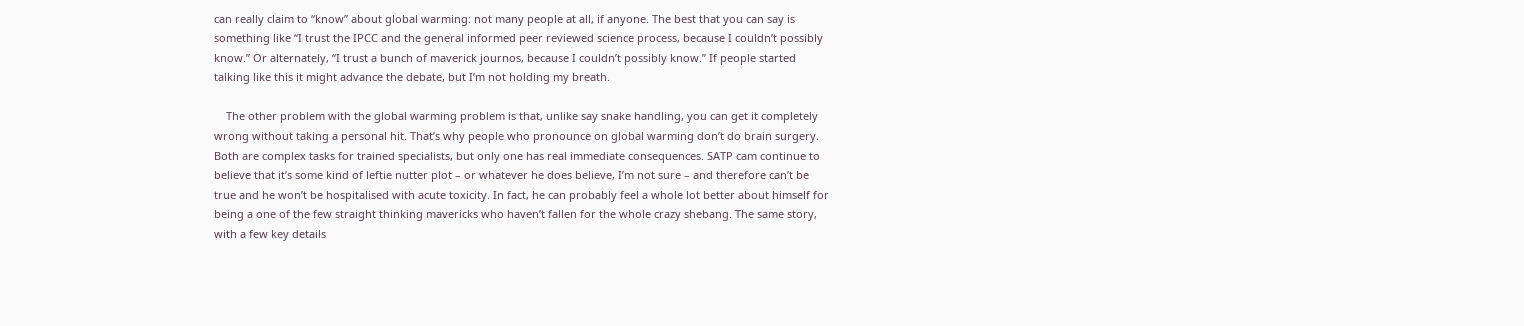can really claim to “know” about global warming: not many people at all, if anyone. The best that you can say is something like “I trust the IPCC and the general informed peer reviewed science process, because I couldn’t possibly know.” Or alternately, “I trust a bunch of maverick journos, because I couldn’t possibly know.” If people started talking like this it might advance the debate, but I’m not holding my breath.

    The other problem with the global warming problem is that, unlike say snake handling, you can get it completely wrong without taking a personal hit. That’s why people who pronounce on global warming don’t do brain surgery. Both are complex tasks for trained specialists, but only one has real immediate consequences. SATP cam continue to believe that it’s some kind of leftie nutter plot – or whatever he does believe, I’m not sure – and therefore can’t be true and he won’t be hospitalised with acute toxicity. In fact, he can probably feel a whole lot better about himself for being a one of the few straight thinking mavericks who haven’t fallen for the whole crazy shebang. The same story, with a few key details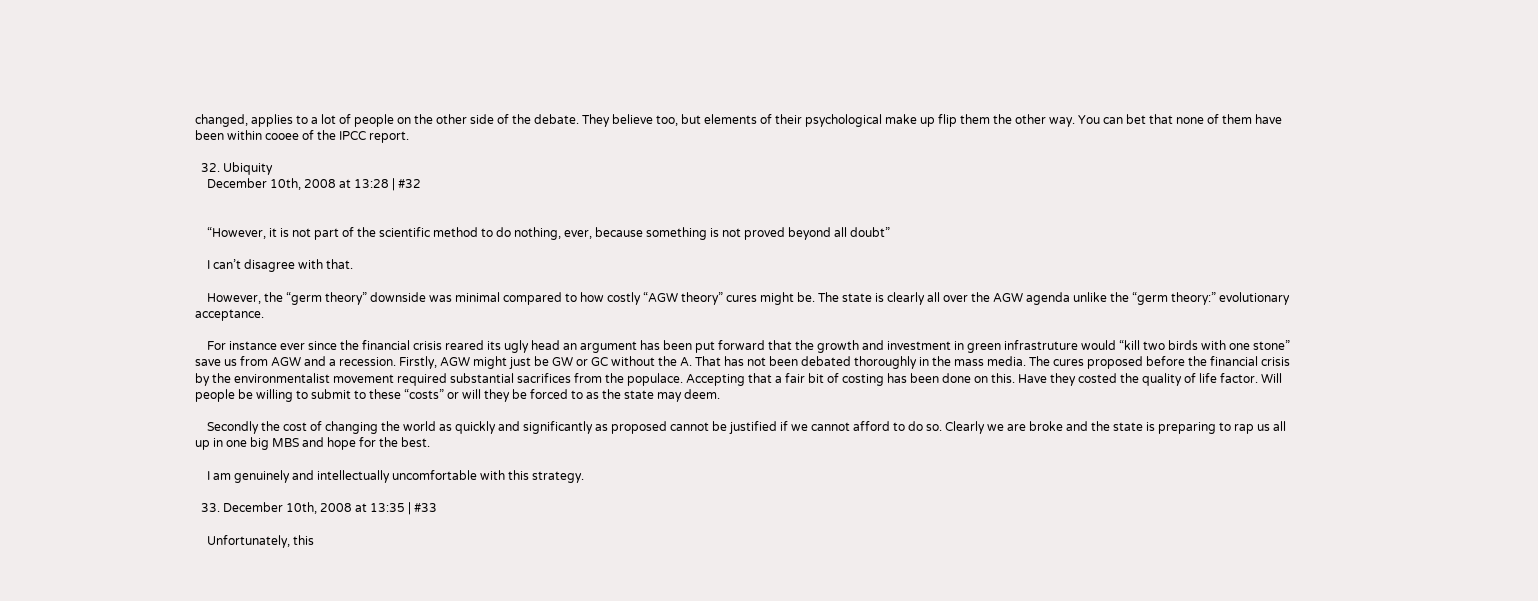changed, applies to a lot of people on the other side of the debate. They believe too, but elements of their psychological make up flip them the other way. You can bet that none of them have been within cooee of the IPCC report.

  32. Ubiquity
    December 10th, 2008 at 13:28 | #32


    “However, it is not part of the scientific method to do nothing, ever, because something is not proved beyond all doubt”

    I can’t disagree with that.

    However, the “germ theory” downside was minimal compared to how costly “AGW theory” cures might be. The state is clearly all over the AGW agenda unlike the “germ theory:” evolutionary acceptance.

    For instance ever since the financial crisis reared its ugly head an argument has been put forward that the growth and investment in green infrastruture would “kill two birds with one stone” save us from AGW and a recession. Firstly, AGW might just be GW or GC without the A. That has not been debated thoroughly in the mass media. The cures proposed before the financial crisis by the environmentalist movement required substantial sacrifices from the populace. Accepting that a fair bit of costing has been done on this. Have they costed the quality of life factor. Will people be willing to submit to these “costs” or will they be forced to as the state may deem.

    Secondly the cost of changing the world as quickly and significantly as proposed cannot be justified if we cannot afford to do so. Clearly we are broke and the state is preparing to rap us all up in one big MBS and hope for the best.

    I am genuinely and intellectually uncomfortable with this strategy.

  33. December 10th, 2008 at 13:35 | #33

    Unfortunately, this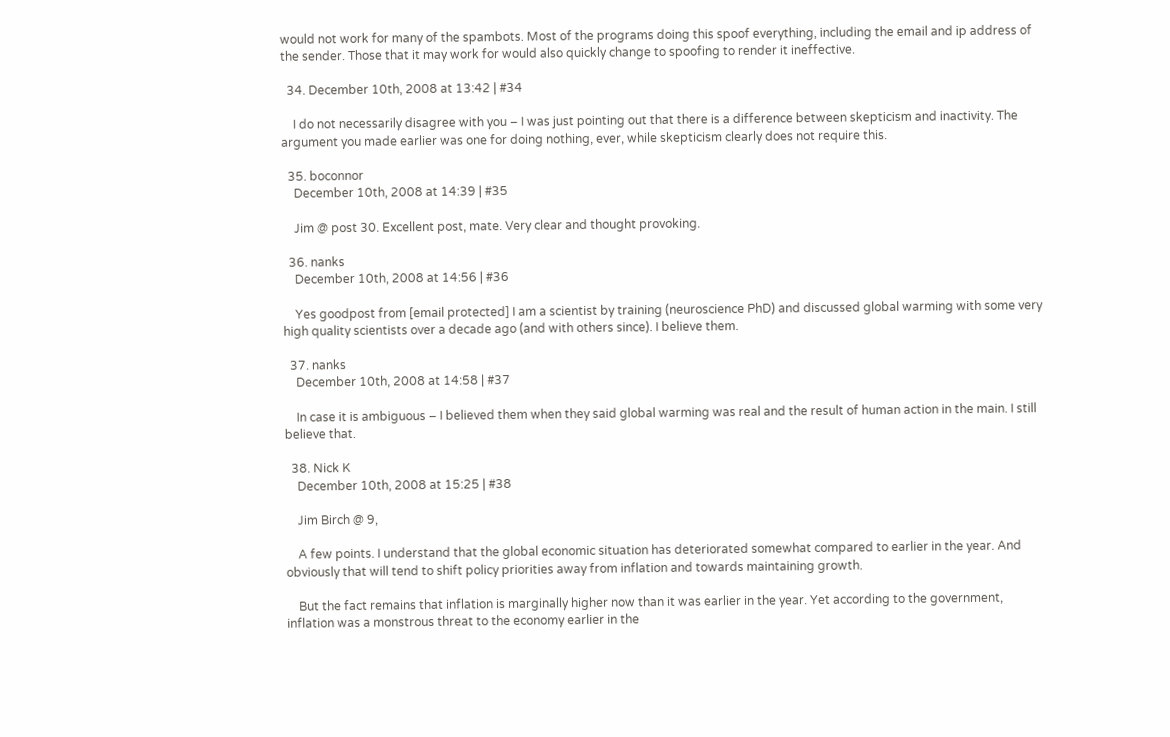would not work for many of the spambots. Most of the programs doing this spoof everything, including the email and ip address of the sender. Those that it may work for would also quickly change to spoofing to render it ineffective.

  34. December 10th, 2008 at 13:42 | #34

    I do not necessarily disagree with you – I was just pointing out that there is a difference between skepticism and inactivity. The argument you made earlier was one for doing nothing, ever, while skepticism clearly does not require this.

  35. boconnor
    December 10th, 2008 at 14:39 | #35

    Jim @ post 30. Excellent post, mate. Very clear and thought provoking.

  36. nanks
    December 10th, 2008 at 14:56 | #36

    Yes goodpost from [email protected] I am a scientist by training (neuroscience PhD) and discussed global warming with some very high quality scientists over a decade ago (and with others since). I believe them.

  37. nanks
    December 10th, 2008 at 14:58 | #37

    In case it is ambiguous – I believed them when they said global warming was real and the result of human action in the main. I still believe that.

  38. Nick K
    December 10th, 2008 at 15:25 | #38

    Jim Birch @ 9,

    A few points. I understand that the global economic situation has deteriorated somewhat compared to earlier in the year. And obviously that will tend to shift policy priorities away from inflation and towards maintaining growth.

    But the fact remains that inflation is marginally higher now than it was earlier in the year. Yet according to the government, inflation was a monstrous threat to the economy earlier in the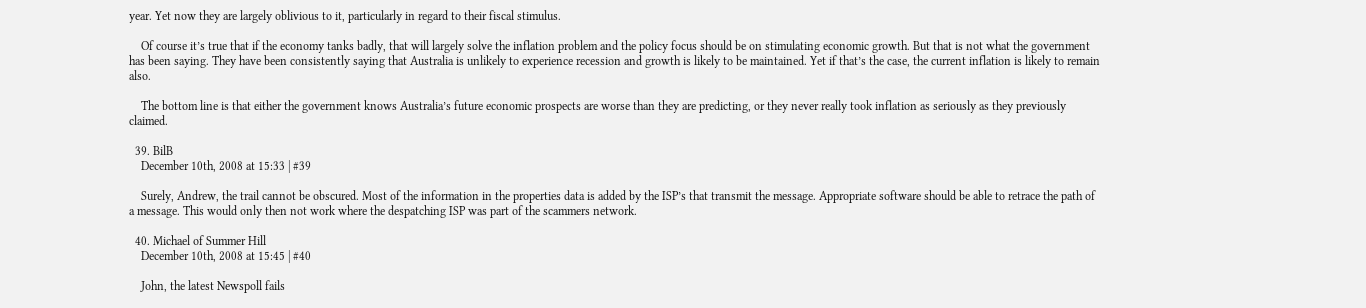year. Yet now they are largely oblivious to it, particularly in regard to their fiscal stimulus.

    Of course it’s true that if the economy tanks badly, that will largely solve the inflation problem and the policy focus should be on stimulating economic growth. But that is not what the government has been saying. They have been consistently saying that Australia is unlikely to experience recession and growth is likely to be maintained. Yet if that’s the case, the current inflation is likely to remain also.

    The bottom line is that either the government knows Australia’s future economic prospects are worse than they are predicting, or they never really took inflation as seriously as they previously claimed.

  39. BilB
    December 10th, 2008 at 15:33 | #39

    Surely, Andrew, the trail cannot be obscured. Most of the information in the properties data is added by the ISP’s that transmit the message. Appropriate software should be able to retrace the path of a message. This would only then not work where the despatching ISP was part of the scammers network.

  40. Michael of Summer Hill
    December 10th, 2008 at 15:45 | #40

    John, the latest Newspoll fails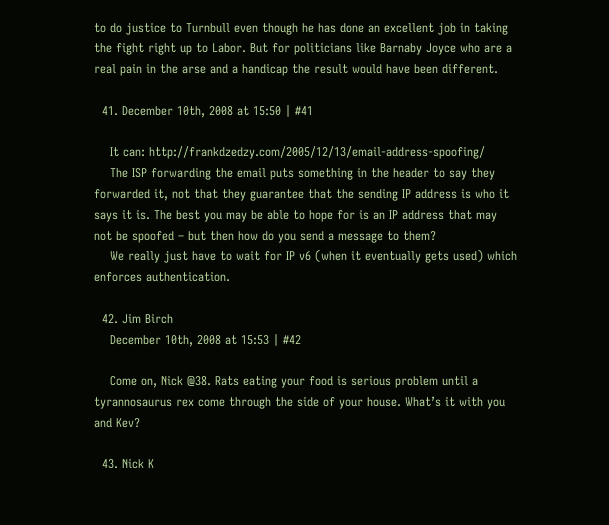to do justice to Turnbull even though he has done an excellent job in taking the fight right up to Labor. But for politicians like Barnaby Joyce who are a real pain in the arse and a handicap the result would have been different.

  41. December 10th, 2008 at 15:50 | #41

    It can: http://frankdzedzy.com/2005/12/13/email-address-spoofing/
    The ISP forwarding the email puts something in the header to say they forwarded it, not that they guarantee that the sending IP address is who it says it is. The best you may be able to hope for is an IP address that may not be spoofed – but then how do you send a message to them?
    We really just have to wait for IP v6 (when it eventually gets used) which enforces authentication.

  42. Jim Birch
    December 10th, 2008 at 15:53 | #42

    Come on, Nick @38. Rats eating your food is serious problem until a tyrannosaurus rex come through the side of your house. What’s it with you and Kev?

  43. Nick K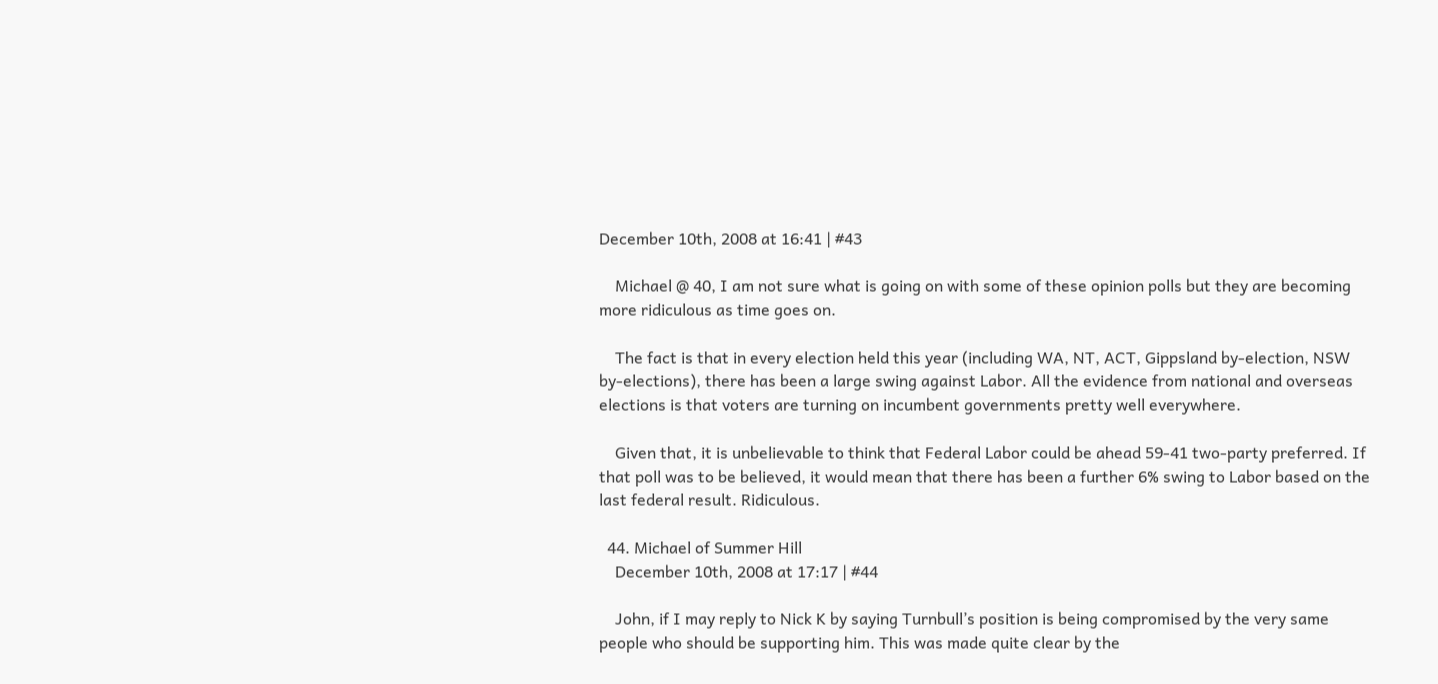December 10th, 2008 at 16:41 | #43

    Michael @ 40, I am not sure what is going on with some of these opinion polls but they are becoming more ridiculous as time goes on.

    The fact is that in every election held this year (including WA, NT, ACT, Gippsland by-election, NSW by-elections), there has been a large swing against Labor. All the evidence from national and overseas elections is that voters are turning on incumbent governments pretty well everywhere.

    Given that, it is unbelievable to think that Federal Labor could be ahead 59-41 two-party preferred. If that poll was to be believed, it would mean that there has been a further 6% swing to Labor based on the last federal result. Ridiculous.

  44. Michael of Summer Hill
    December 10th, 2008 at 17:17 | #44

    John, if I may reply to Nick K by saying Turnbull’s position is being compromised by the very same people who should be supporting him. This was made quite clear by the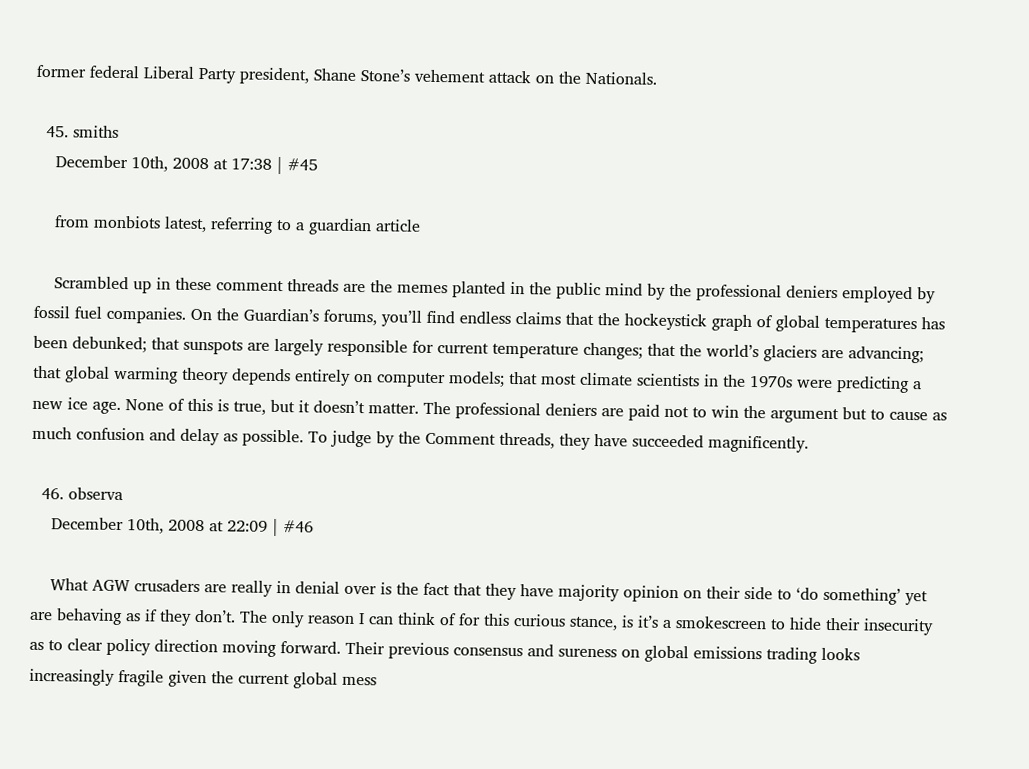former federal Liberal Party president, Shane Stone’s vehement attack on the Nationals.

  45. smiths
    December 10th, 2008 at 17:38 | #45

    from monbiots latest, referring to a guardian article

    Scrambled up in these comment threads are the memes planted in the public mind by the professional deniers employed by fossil fuel companies. On the Guardian’s forums, you’ll find endless claims that the hockeystick graph of global temperatures has been debunked; that sunspots are largely responsible for current temperature changes; that the world’s glaciers are advancing; that global warming theory depends entirely on computer models; that most climate scientists in the 1970s were predicting a new ice age. None of this is true, but it doesn’t matter. The professional deniers are paid not to win the argument but to cause as much confusion and delay as possible. To judge by the Comment threads, they have succeeded magnificently.

  46. observa
    December 10th, 2008 at 22:09 | #46

    What AGW crusaders are really in denial over is the fact that they have majority opinion on their side to ‘do something’ yet are behaving as if they don’t. The only reason I can think of for this curious stance, is it’s a smokescreen to hide their insecurity as to clear policy direction moving forward. Their previous consensus and sureness on global emissions trading looks increasingly fragile given the current global mess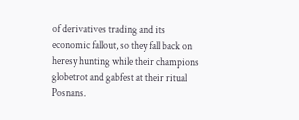of derivatives trading and its economic fallout, so they fall back on heresy hunting while their champions globetrot and gabfest at their ritual Posnans.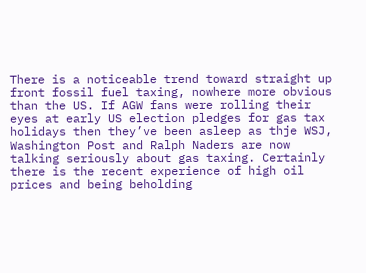There is a noticeable trend toward straight up front fossil fuel taxing, nowhere more obvious than the US. If AGW fans were rolling their eyes at early US election pledges for gas tax holidays then they’ve been asleep as thje WSJ, Washington Post and Ralph Naders are now talking seriously about gas taxing. Certainly there is the recent experience of high oil prices and being beholding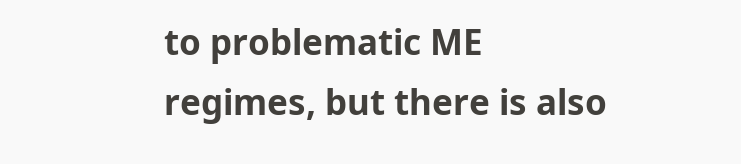to problematic ME regimes, but there is also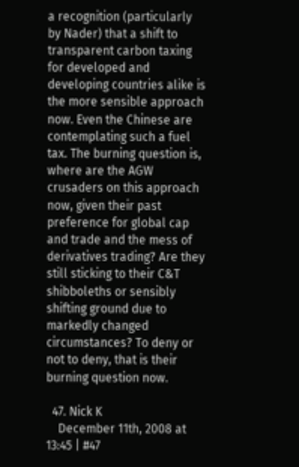a recognition (particularly by Nader) that a shift to transparent carbon taxing for developed and developing countries alike is the more sensible approach now. Even the Chinese are contemplating such a fuel tax. The burning question is, where are the AGW crusaders on this approach now, given their past preference for global cap and trade and the mess of derivatives trading? Are they still sticking to their C&T shibboleths or sensibly shifting ground due to markedly changed circumstances? To deny or not to deny, that is their burning question now.

  47. Nick K
    December 11th, 2008 at 13:45 | #47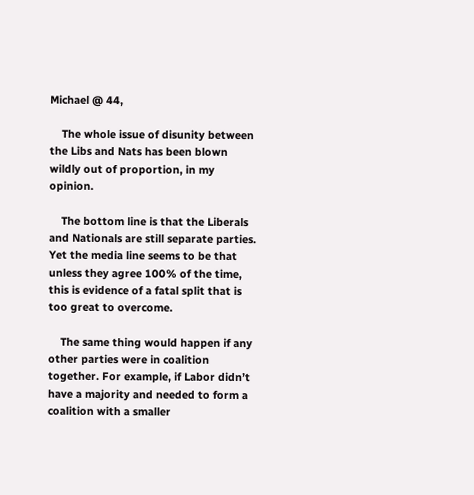Michael @ 44,

    The whole issue of disunity between the Libs and Nats has been blown wildly out of proportion, in my opinion.

    The bottom line is that the Liberals and Nationals are still separate parties. Yet the media line seems to be that unless they agree 100% of the time, this is evidence of a fatal split that is too great to overcome.

    The same thing would happen if any other parties were in coalition together. For example, if Labor didn’t have a majority and needed to form a coalition with a smaller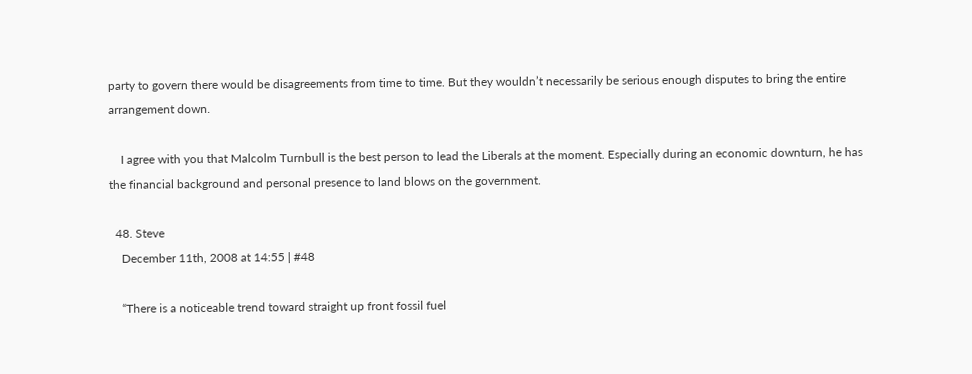party to govern there would be disagreements from time to time. But they wouldn’t necessarily be serious enough disputes to bring the entire arrangement down.

    I agree with you that Malcolm Turnbull is the best person to lead the Liberals at the moment. Especially during an economic downturn, he has the financial background and personal presence to land blows on the government.

  48. Steve
    December 11th, 2008 at 14:55 | #48

    “There is a noticeable trend toward straight up front fossil fuel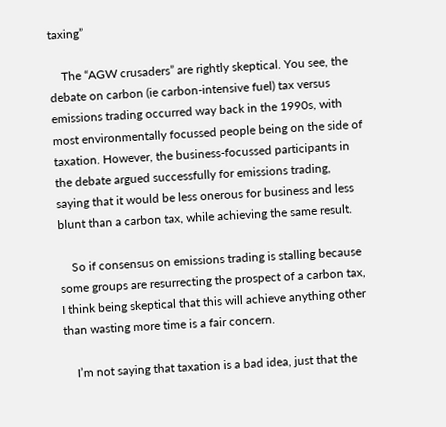taxing”

    The “AGW crusaders” are rightly skeptical. You see, the debate on carbon (ie carbon-intensive fuel) tax versus emissions trading occurred way back in the 1990s, with most environmentally focussed people being on the side of taxation. However, the business-focussed participants in the debate argued successfully for emissions trading, saying that it would be less onerous for business and less blunt than a carbon tax, while achieving the same result.

    So if consensus on emissions trading is stalling because some groups are resurrecting the prospect of a carbon tax, I think being skeptical that this will achieve anything other than wasting more time is a fair concern.

    I’m not saying that taxation is a bad idea, just that the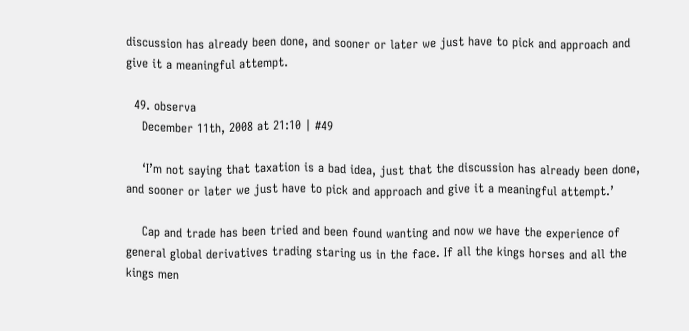discussion has already been done, and sooner or later we just have to pick and approach and give it a meaningful attempt.

  49. observa
    December 11th, 2008 at 21:10 | #49

    ‘I’m not saying that taxation is a bad idea, just that the discussion has already been done, and sooner or later we just have to pick and approach and give it a meaningful attempt.’

    Cap and trade has been tried and been found wanting and now we have the experience of general global derivatives trading staring us in the face. If all the kings horses and all the kings men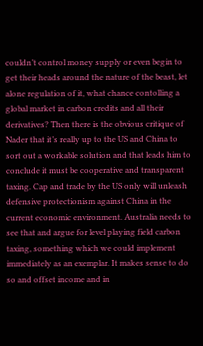couldn’t control money supply or even begin to get their heads around the nature of the beast, let alone regulation of it, what chance contolling a global market in carbon credits and all their derivatives? Then there is the obvious critique of Nader that it’s really up to the US and China to sort out a workable solution and that leads him to conclude it must be cooperative and transparent taxing. Cap and trade by the US only will unleash defensive protectionism against China in the current economic environment. Australia needs to see that and argue for level playing field carbon taxing, something which we could implement immediately as an exemplar. It makes sense to do so and offset income and in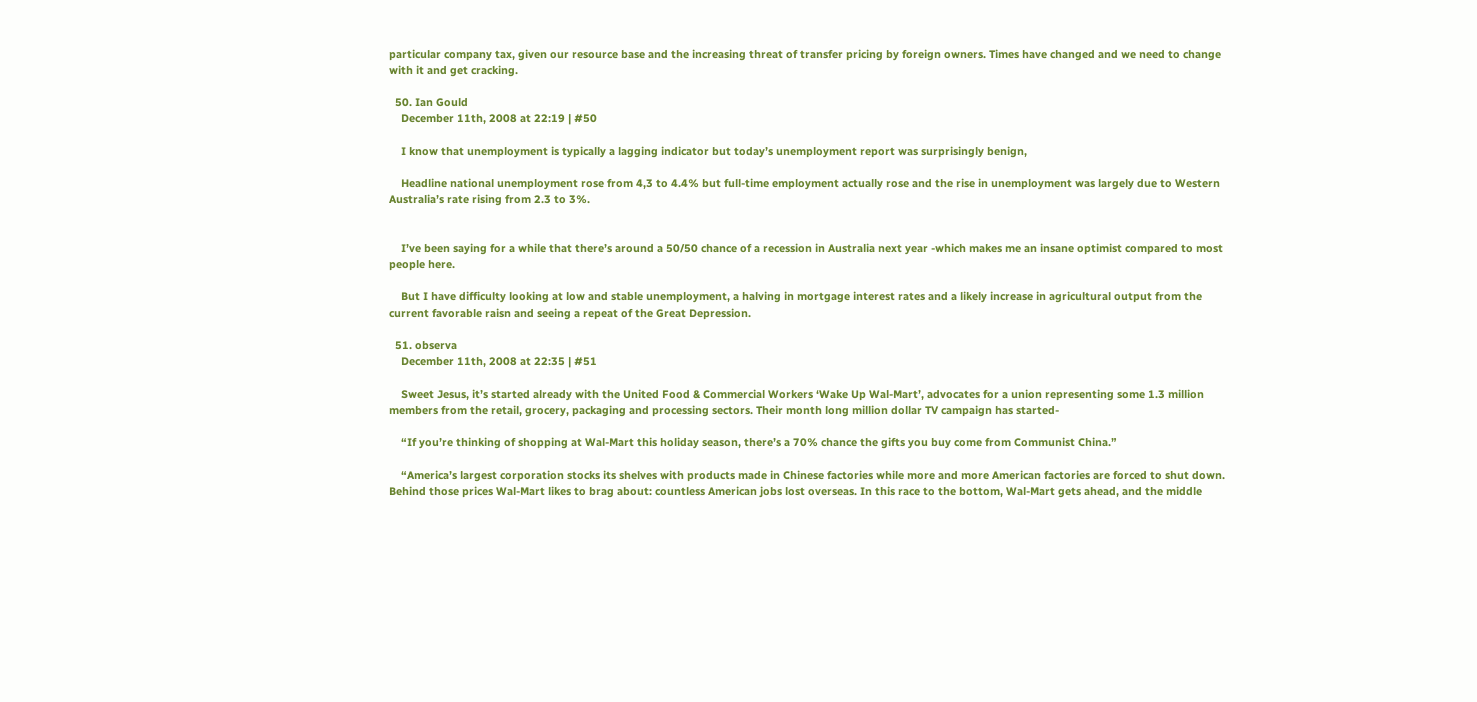particular company tax, given our resource base and the increasing threat of transfer pricing by foreign owners. Times have changed and we need to change with it and get cracking.

  50. Ian Gould
    December 11th, 2008 at 22:19 | #50

    I know that unemployment is typically a lagging indicator but today’s unemployment report was surprisingly benign,

    Headline national unemployment rose from 4,3 to 4.4% but full-time employment actually rose and the rise in unemployment was largely due to Western Australia’s rate rising from 2.3 to 3%.


    I’ve been saying for a while that there’s around a 50/50 chance of a recession in Australia next year -which makes me an insane optimist compared to most people here.

    But I have difficulty looking at low and stable unemployment, a halving in mortgage interest rates and a likely increase in agricultural output from the current favorable raisn and seeing a repeat of the Great Depression.

  51. observa
    December 11th, 2008 at 22:35 | #51

    Sweet Jesus, it’s started already with the United Food & Commercial Workers ‘Wake Up Wal-Mart’, advocates for a union representing some 1.3 million members from the retail, grocery, packaging and processing sectors. Their month long million dollar TV campaign has started-

    “If you’re thinking of shopping at Wal-Mart this holiday season, there’s a 70% chance the gifts you buy come from Communist China.”

    “America’s largest corporation stocks its shelves with products made in Chinese factories while more and more American factories are forced to shut down. Behind those prices Wal-Mart likes to brag about: countless American jobs lost overseas. In this race to the bottom, Wal-Mart gets ahead, and the middle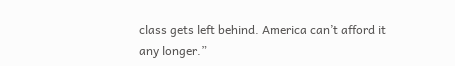class gets left behind. America can’t afford it any longer.”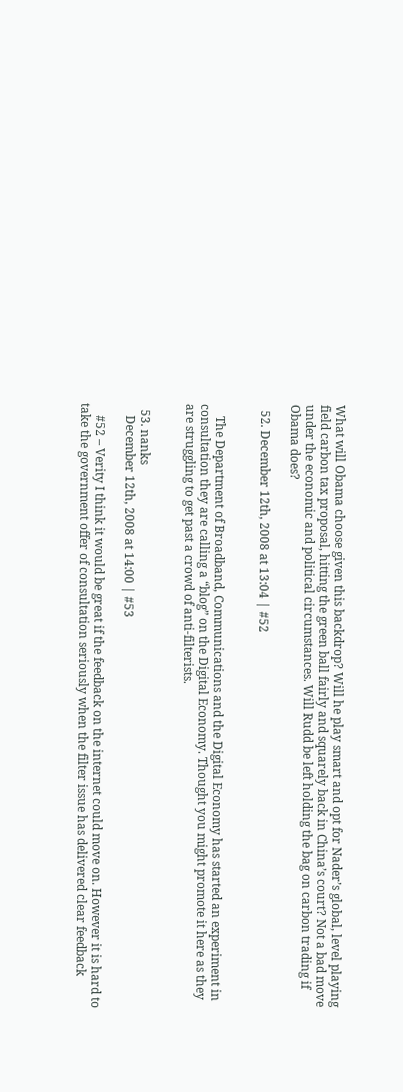What will Obama choose given this backdrop? Will he play smart and opt for Nader’s global, level playing field carbon tax proposal, hitting the green ball fairly and squarely back in China’s court? Not a bad move under the economic and political circumstances. Will Rudd be left holding the bag on carbon trading if Obama does?

  52. December 12th, 2008 at 13:04 | #52


    The Department of Broadband, Communications and the Digital Economy has started an experiment in consultation they are calling a “blog” on the Digital Economy. Thought you might promote it here as they are struggling to get past a crowd of anti-filterists.


  53. nanks
    December 12th, 2008 at 14:00 | #53

    #52 – Verity I think it would be great if the feedback on the internet could move on. However it is hard to take the government offer of consultation seriously when the filter issue has delivered clear feedback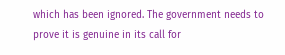which has been ignored. The government needs to prove it is genuine in its call for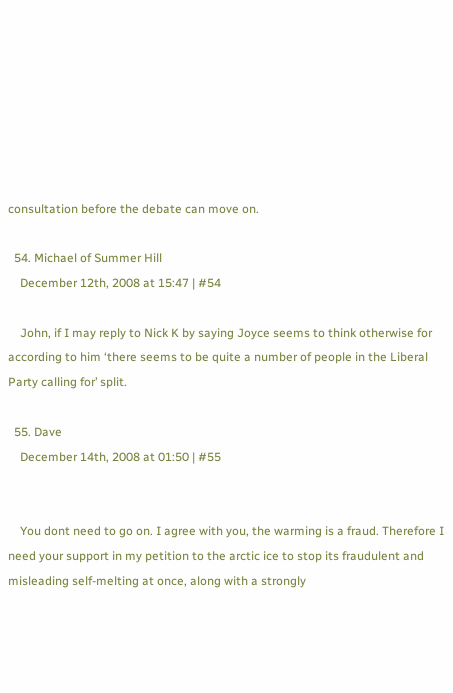consultation before the debate can move on.

  54. Michael of Summer Hill
    December 12th, 2008 at 15:47 | #54

    John, if I may reply to Nick K by saying Joyce seems to think otherwise for according to him ‘there seems to be quite a number of people in the Liberal Party calling for’ split.

  55. Dave
    December 14th, 2008 at 01:50 | #55


    You dont need to go on. I agree with you, the warming is a fraud. Therefore I need your support in my petition to the arctic ice to stop its fraudulent and misleading self-melting at once, along with a strongly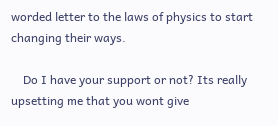worded letter to the laws of physics to start changing their ways.

    Do I have your support or not? Its really upsetting me that you wont give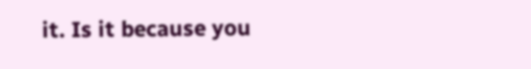it. Is it because you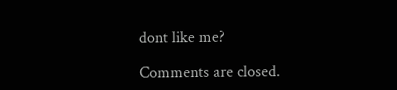dont like me?

Comments are closed.